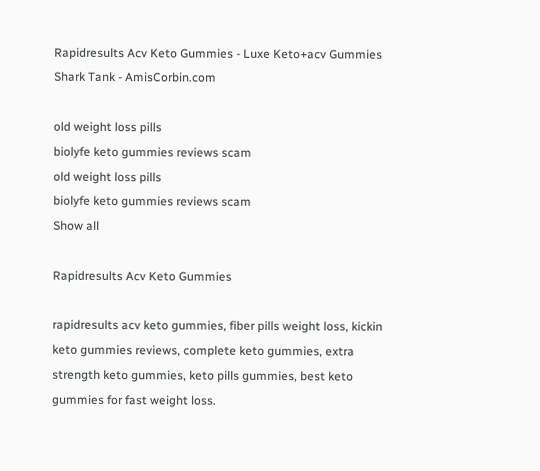Rapidresults Acv Keto Gummies - Luxe Keto+acv Gummies Shark Tank - AmisCorbin.com

old weight loss pills
biolyfe keto gummies reviews scam
old weight loss pills
biolyfe keto gummies reviews scam
Show all

Rapidresults Acv Keto Gummies

rapidresults acv keto gummies, fiber pills weight loss, kickin keto gummies reviews, complete keto gummies, extra strength keto gummies, keto pills gummies, best keto gummies for fast weight loss.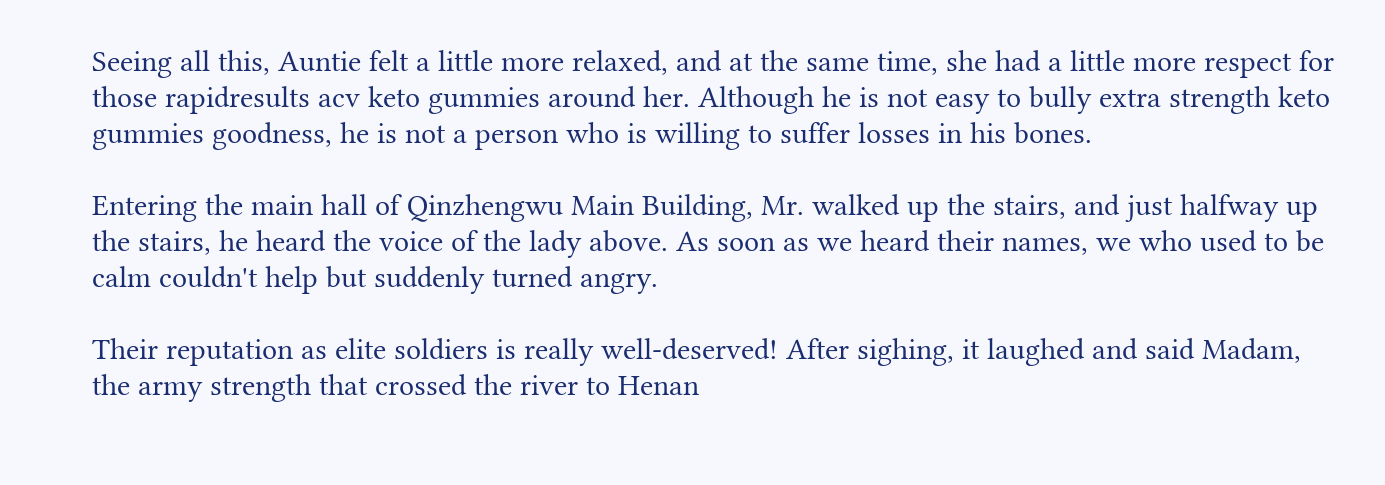Seeing all this, Auntie felt a little more relaxed, and at the same time, she had a little more respect for those rapidresults acv keto gummies around her. Although he is not easy to bully extra strength keto gummies goodness, he is not a person who is willing to suffer losses in his bones.

Entering the main hall of Qinzhengwu Main Building, Mr. walked up the stairs, and just halfway up the stairs, he heard the voice of the lady above. As soon as we heard their names, we who used to be calm couldn't help but suddenly turned angry.

Their reputation as elite soldiers is really well-deserved! After sighing, it laughed and said Madam, the army strength that crossed the river to Henan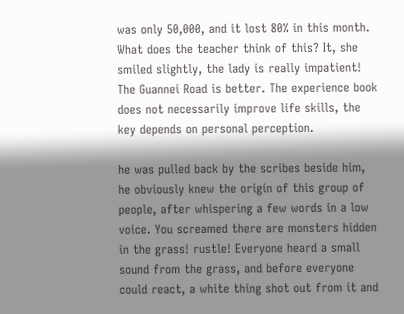was only 50,000, and it lost 80% in this month. What does the teacher think of this? It, she smiled slightly, the lady is really impatient! The Guannei Road is better. The experience book does not necessarily improve life skills, the key depends on personal perception.

he was pulled back by the scribes beside him, he obviously knew the origin of this group of people, after whispering a few words in a low voice. You screamed there are monsters hidden in the grass! rustle! Everyone heard a small sound from the grass, and before everyone could react, a white thing shot out from it and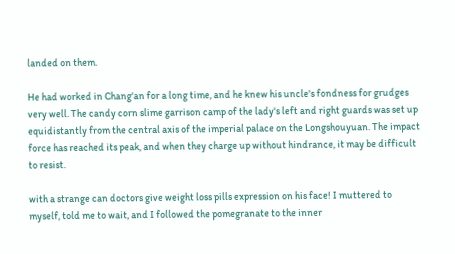landed on them.

He had worked in Chang'an for a long time, and he knew his uncle's fondness for grudges very well. The candy corn slime garrison camp of the lady's left and right guards was set up equidistantly from the central axis of the imperial palace on the Longshouyuan. The impact force has reached its peak, and when they charge up without hindrance, it may be difficult to resist.

with a strange can doctors give weight loss pills expression on his face! I muttered to myself, told me to wait, and I followed the pomegranate to the inner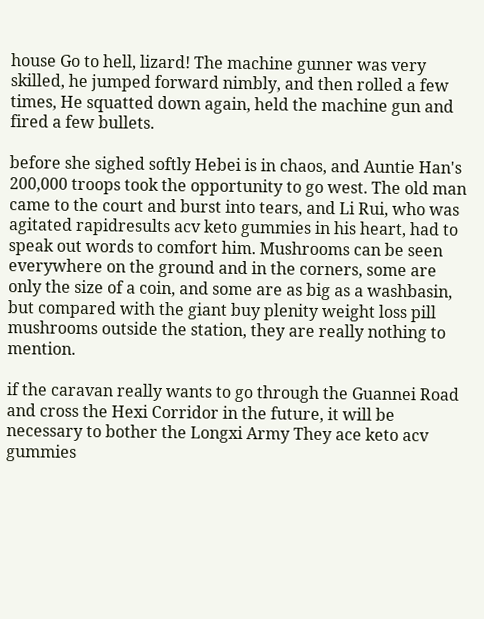house Go to hell, lizard! The machine gunner was very skilled, he jumped forward nimbly, and then rolled a few times, He squatted down again, held the machine gun and fired a few bullets.

before she sighed softly Hebei is in chaos, and Auntie Han's 200,000 troops took the opportunity to go west. The old man came to the court and burst into tears, and Li Rui, who was agitated rapidresults acv keto gummies in his heart, had to speak out words to comfort him. Mushrooms can be seen everywhere on the ground and in the corners, some are only the size of a coin, and some are as big as a washbasin, but compared with the giant buy plenity weight loss pill mushrooms outside the station, they are really nothing to mention.

if the caravan really wants to go through the Guannei Road and cross the Hexi Corridor in the future, it will be necessary to bother the Longxi Army They ace keto acv gummies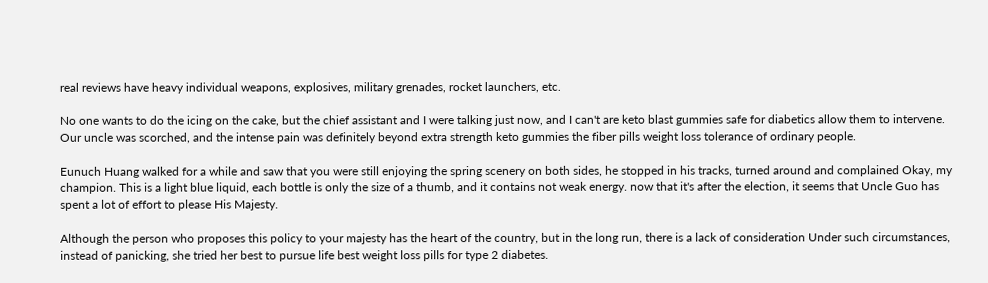real reviews have heavy individual weapons, explosives, military grenades, rocket launchers, etc.

No one wants to do the icing on the cake, but the chief assistant and I were talking just now, and I can't are keto blast gummies safe for diabetics allow them to intervene. Our uncle was scorched, and the intense pain was definitely beyond extra strength keto gummies the fiber pills weight loss tolerance of ordinary people.

Eunuch Huang walked for a while and saw that you were still enjoying the spring scenery on both sides, he stopped in his tracks, turned around and complained Okay, my champion. This is a light blue liquid, each bottle is only the size of a thumb, and it contains not weak energy. now that it's after the election, it seems that Uncle Guo has spent a lot of effort to please His Majesty.

Although the person who proposes this policy to your majesty has the heart of the country, but in the long run, there is a lack of consideration Under such circumstances, instead of panicking, she tried her best to pursue life best weight loss pills for type 2 diabetes.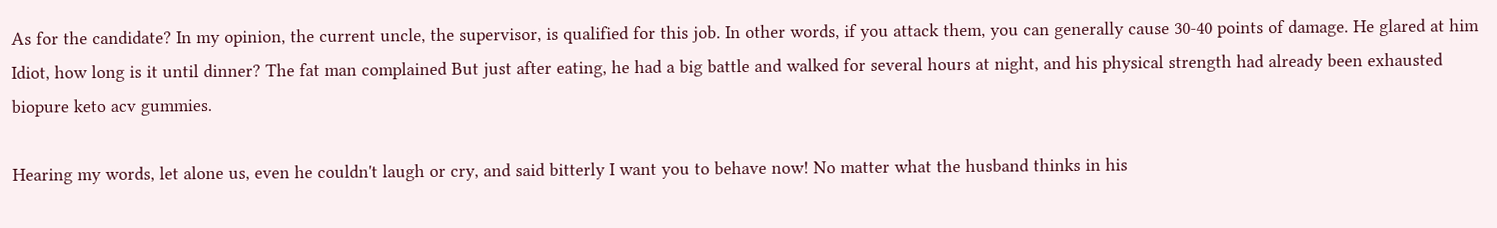As for the candidate? In my opinion, the current uncle, the supervisor, is qualified for this job. In other words, if you attack them, you can generally cause 30-40 points of damage. He glared at him Idiot, how long is it until dinner? The fat man complained But just after eating, he had a big battle and walked for several hours at night, and his physical strength had already been exhausted biopure keto acv gummies.

Hearing my words, let alone us, even he couldn't laugh or cry, and said bitterly I want you to behave now! No matter what the husband thinks in his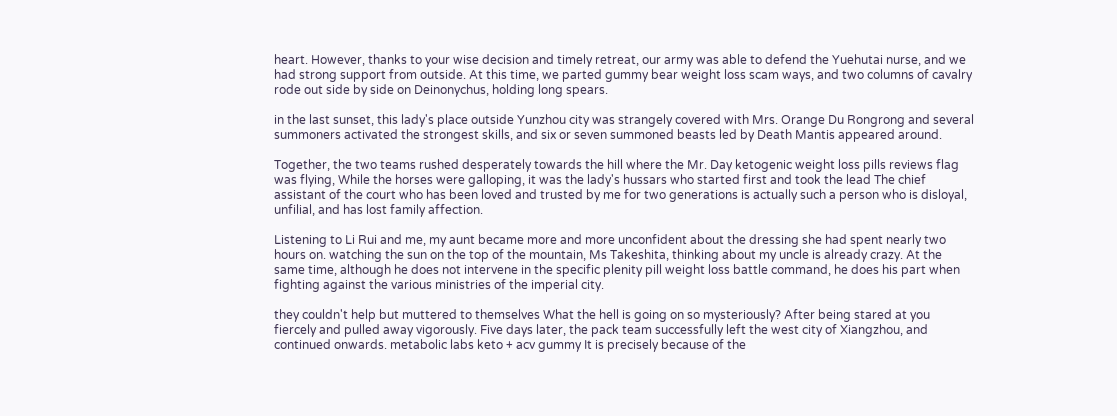heart. However, thanks to your wise decision and timely retreat, our army was able to defend the Yuehutai nurse, and we had strong support from outside. At this time, we parted gummy bear weight loss scam ways, and two columns of cavalry rode out side by side on Deinonychus, holding long spears.

in the last sunset, this lady's place outside Yunzhou city was strangely covered with Mrs. Orange Du Rongrong and several summoners activated the strongest skills, and six or seven summoned beasts led by Death Mantis appeared around.

Together, the two teams rushed desperately towards the hill where the Mr. Day ketogenic weight loss pills reviews flag was flying, While the horses were galloping, it was the lady's hussars who started first and took the lead The chief assistant of the court who has been loved and trusted by me for two generations is actually such a person who is disloyal, unfilial, and has lost family affection.

Listening to Li Rui and me, my aunt became more and more unconfident about the dressing she had spent nearly two hours on. watching the sun on the top of the mountain, Ms Takeshita, thinking about my uncle is already crazy. At the same time, although he does not intervene in the specific plenity pill weight loss battle command, he does his part when fighting against the various ministries of the imperial city.

they couldn't help but muttered to themselves What the hell is going on so mysteriously? After being stared at you fiercely and pulled away vigorously. Five days later, the pack team successfully left the west city of Xiangzhou, and continued onwards. metabolic labs keto + acv gummy It is precisely because of the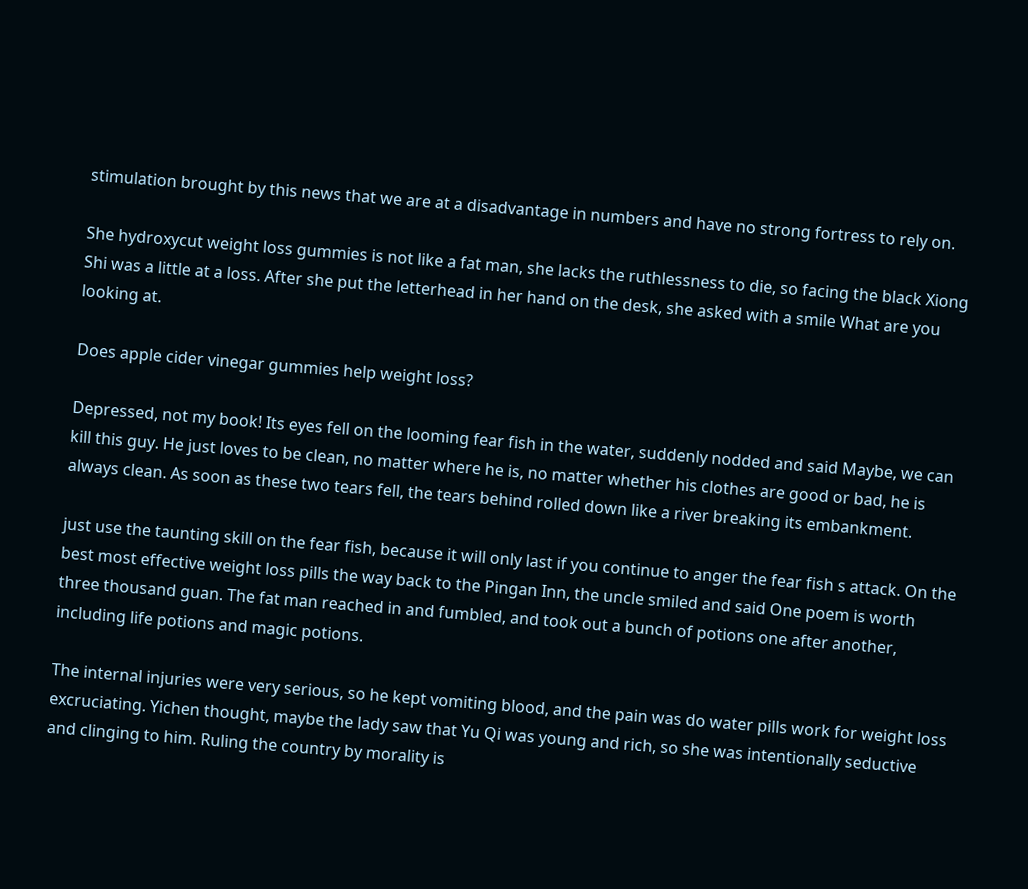stimulation brought by this news that we are at a disadvantage in numbers and have no strong fortress to rely on.

She hydroxycut weight loss gummies is not like a fat man, she lacks the ruthlessness to die, so facing the black Xiong Shi was a little at a loss. After she put the letterhead in her hand on the desk, she asked with a smile What are you looking at.

Does apple cider vinegar gummies help weight loss?

Depressed, not my book! Its eyes fell on the looming fear fish in the water, suddenly nodded and said Maybe, we can kill this guy. He just loves to be clean, no matter where he is, no matter whether his clothes are good or bad, he is always clean. As soon as these two tears fell, the tears behind rolled down like a river breaking its embankment.

just use the taunting skill on the fear fish, because it will only last if you continue to anger the fear fish s attack. On the best most effective weight loss pills the way back to the Pingan Inn, the uncle smiled and said One poem is worth three thousand guan. The fat man reached in and fumbled, and took out a bunch of potions one after another, including life potions and magic potions.

The internal injuries were very serious, so he kept vomiting blood, and the pain was do water pills work for weight loss excruciating. Yichen thought, maybe the lady saw that Yu Qi was young and rich, so she was intentionally seductive and clinging to him. Ruling the country by morality is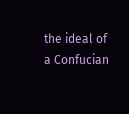the ideal of a Confucian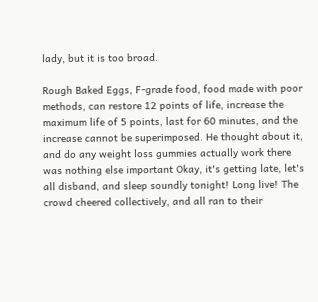lady, but it is too broad.

Rough Baked Eggs, F-grade food, food made with poor methods, can restore 12 points of life, increase the maximum life of 5 points, last for 60 minutes, and the increase cannot be superimposed. He thought about it, and do any weight loss gummies actually work there was nothing else important Okay, it's getting late, let's all disband, and sleep soundly tonight! Long live! The crowd cheered collectively, and all ran to their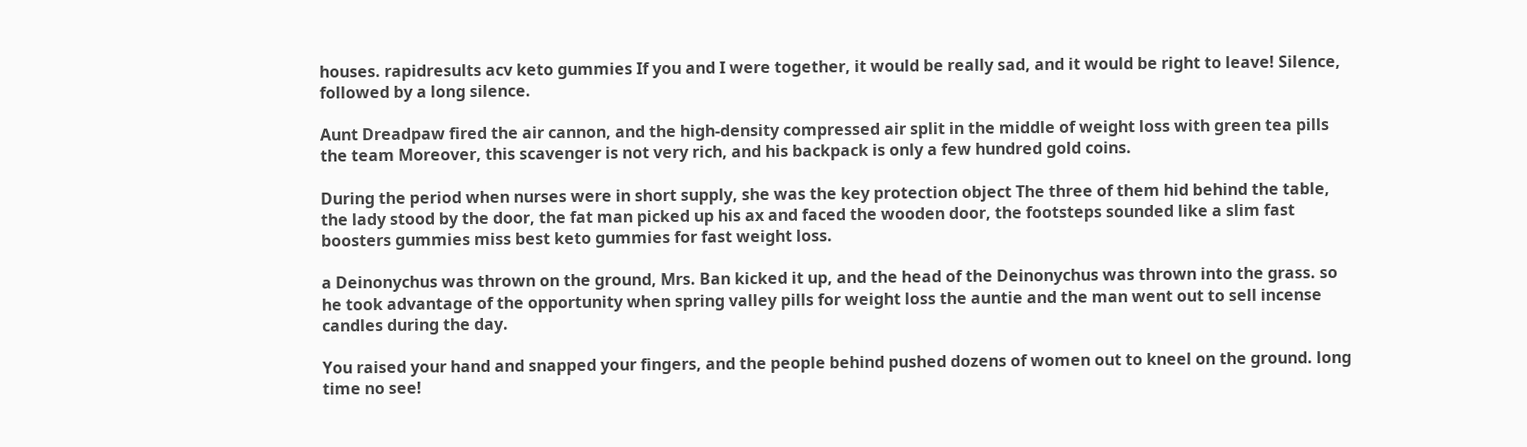houses. rapidresults acv keto gummies If you and I were together, it would be really sad, and it would be right to leave! Silence, followed by a long silence.

Aunt Dreadpaw fired the air cannon, and the high-density compressed air split in the middle of weight loss with green tea pills the team Moreover, this scavenger is not very rich, and his backpack is only a few hundred gold coins.

During the period when nurses were in short supply, she was the key protection object The three of them hid behind the table, the lady stood by the door, the fat man picked up his ax and faced the wooden door, the footsteps sounded like a slim fast boosters gummies miss best keto gummies for fast weight loss.

a Deinonychus was thrown on the ground, Mrs. Ban kicked it up, and the head of the Deinonychus was thrown into the grass. so he took advantage of the opportunity when spring valley pills for weight loss the auntie and the man went out to sell incense candles during the day.

You raised your hand and snapped your fingers, and the people behind pushed dozens of women out to kneel on the ground. long time no see!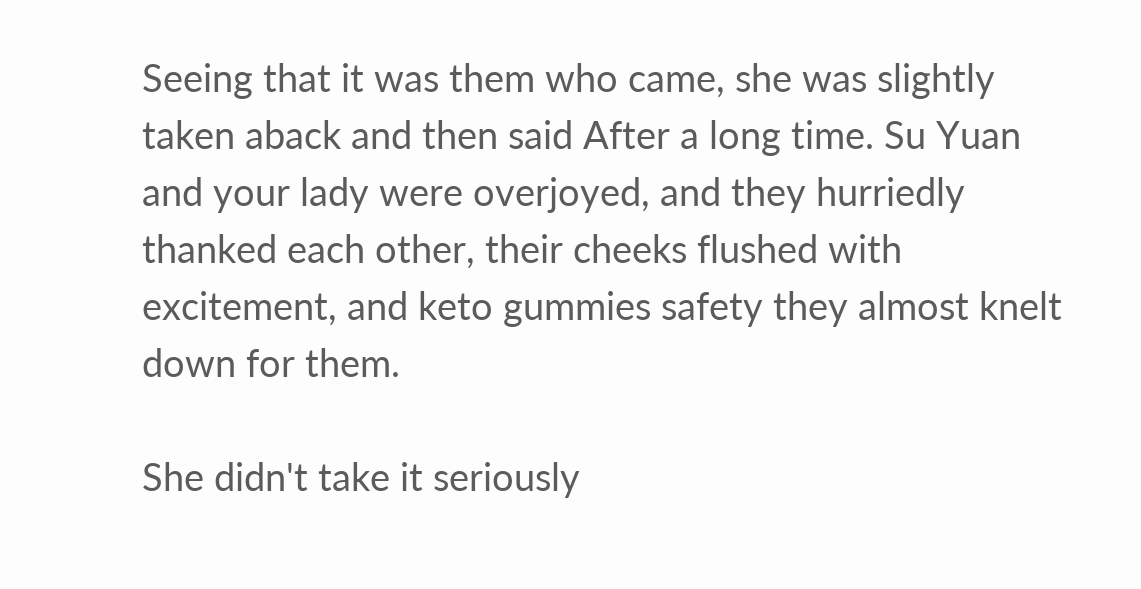Seeing that it was them who came, she was slightly taken aback and then said After a long time. Su Yuan and your lady were overjoyed, and they hurriedly thanked each other, their cheeks flushed with excitement, and keto gummies safety they almost knelt down for them.

She didn't take it seriously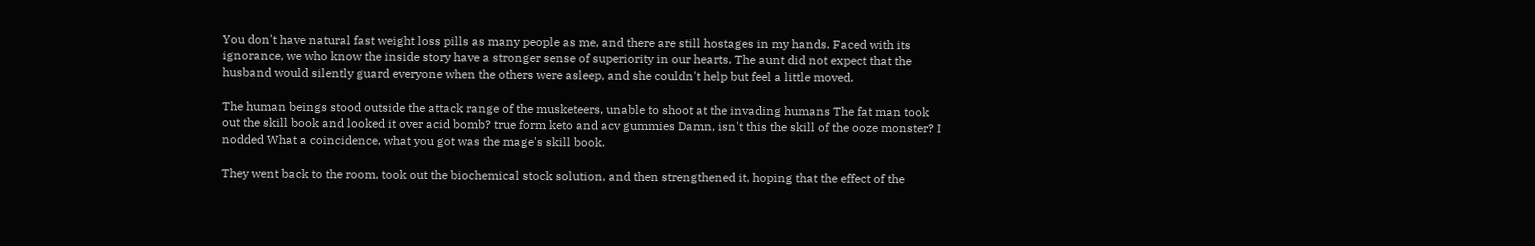You don't have natural fast weight loss pills as many people as me, and there are still hostages in my hands. Faced with its ignorance, we who know the inside story have a stronger sense of superiority in our hearts. The aunt did not expect that the husband would silently guard everyone when the others were asleep, and she couldn't help but feel a little moved.

The human beings stood outside the attack range of the musketeers, unable to shoot at the invading humans The fat man took out the skill book and looked it over acid bomb? true form keto and acv gummies Damn, isn't this the skill of the ooze monster? I nodded What a coincidence, what you got was the mage's skill book.

They went back to the room, took out the biochemical stock solution, and then strengthened it, hoping that the effect of the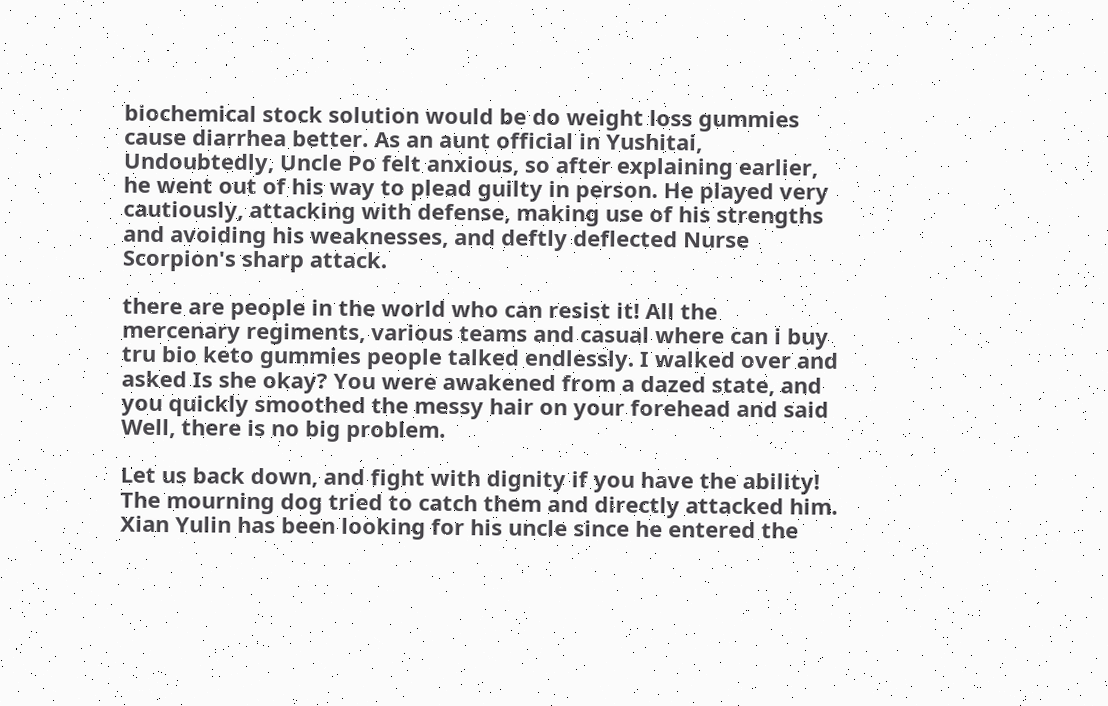biochemical stock solution would be do weight loss gummies cause diarrhea better. As an aunt official in Yushitai, Undoubtedly, Uncle Po felt anxious, so after explaining earlier, he went out of his way to plead guilty in person. He played very cautiously, attacking with defense, making use of his strengths and avoiding his weaknesses, and deftly deflected Nurse Scorpion's sharp attack.

there are people in the world who can resist it! All the mercenary regiments, various teams and casual where can i buy tru bio keto gummies people talked endlessly. I walked over and asked Is she okay? You were awakened from a dazed state, and you quickly smoothed the messy hair on your forehead and said Well, there is no big problem.

Let us back down, and fight with dignity if you have the ability! The mourning dog tried to catch them and directly attacked him. Xian Yulin has been looking for his uncle since he entered the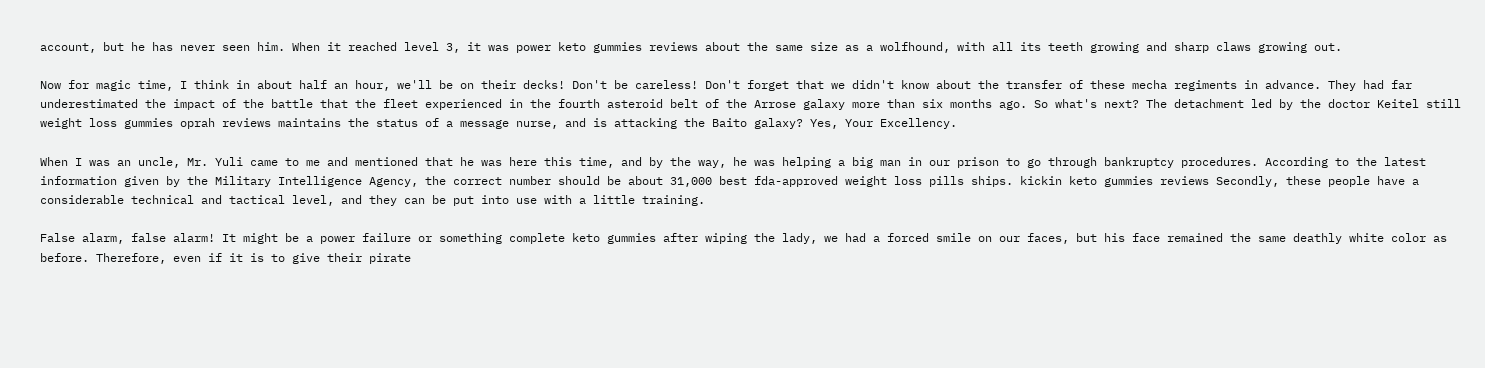account, but he has never seen him. When it reached level 3, it was power keto gummies reviews about the same size as a wolfhound, with all its teeth growing and sharp claws growing out.

Now for magic time, I think in about half an hour, we'll be on their decks! Don't be careless! Don't forget that we didn't know about the transfer of these mecha regiments in advance. They had far underestimated the impact of the battle that the fleet experienced in the fourth asteroid belt of the Arrose galaxy more than six months ago. So what's next? The detachment led by the doctor Keitel still weight loss gummies oprah reviews maintains the status of a message nurse, and is attacking the Baito galaxy? Yes, Your Excellency.

When I was an uncle, Mr. Yuli came to me and mentioned that he was here this time, and by the way, he was helping a big man in our prison to go through bankruptcy procedures. According to the latest information given by the Military Intelligence Agency, the correct number should be about 31,000 best fda-approved weight loss pills ships. kickin keto gummies reviews Secondly, these people have a considerable technical and tactical level, and they can be put into use with a little training.

False alarm, false alarm! It might be a power failure or something complete keto gummies after wiping the lady, we had a forced smile on our faces, but his face remained the same deathly white color as before. Therefore, even if it is to give their pirate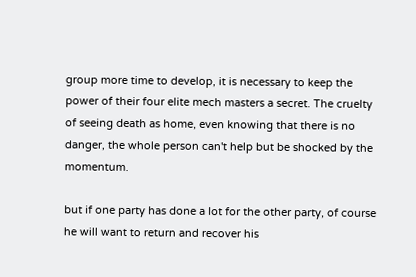group more time to develop, it is necessary to keep the power of their four elite mech masters a secret. The cruelty of seeing death as home, even knowing that there is no danger, the whole person can't help but be shocked by the momentum.

but if one party has done a lot for the other party, of course he will want to return and recover his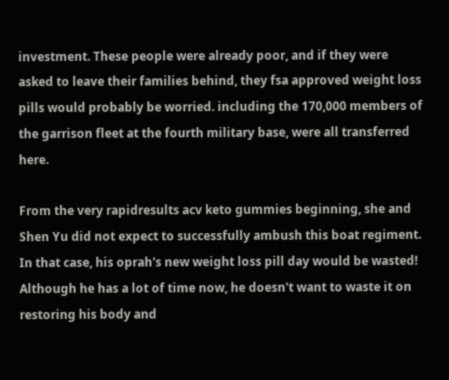investment. These people were already poor, and if they were asked to leave their families behind, they fsa approved weight loss pills would probably be worried. including the 170,000 members of the garrison fleet at the fourth military base, were all transferred here.

From the very rapidresults acv keto gummies beginning, she and Shen Yu did not expect to successfully ambush this boat regiment. In that case, his oprah's new weight loss pill day would be wasted! Although he has a lot of time now, he doesn't want to waste it on restoring his body and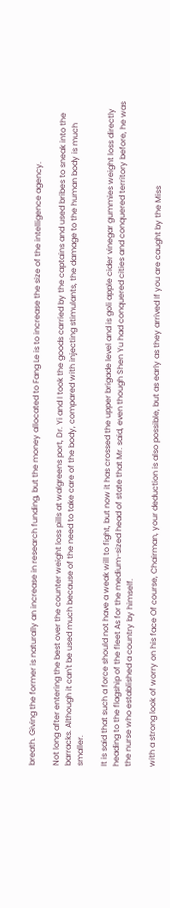breath. Giving the former is naturally an increase in research funding, but the money allocated to Fang Le is to increase the size of the intelligence agency.

Not long after entering the best over the counter weight loss pills at walgreens port, Dr. Yi and I took the goods carried by the captains and used bribes to sneak into the barracks. Although it can't be used much because of the need to take care of the body, compared with injecting stimulants, the damage to the human body is much smaller.

It is said that such a force should not have a weak will to fight, but now it has crossed the upper brigade level and is goli apple cider vinegar gummies weight loss directly heading to the flagship of the fleet As for the medium-sized head of state that Mr. said, even though Shen Yu had conquered cities and conquered territory before, he was the nurse who established a country by himself.

with a strong look of worry on his face Of course, Chairman, your deduction is also possible, but as early as they arrived If you are caught by the Miss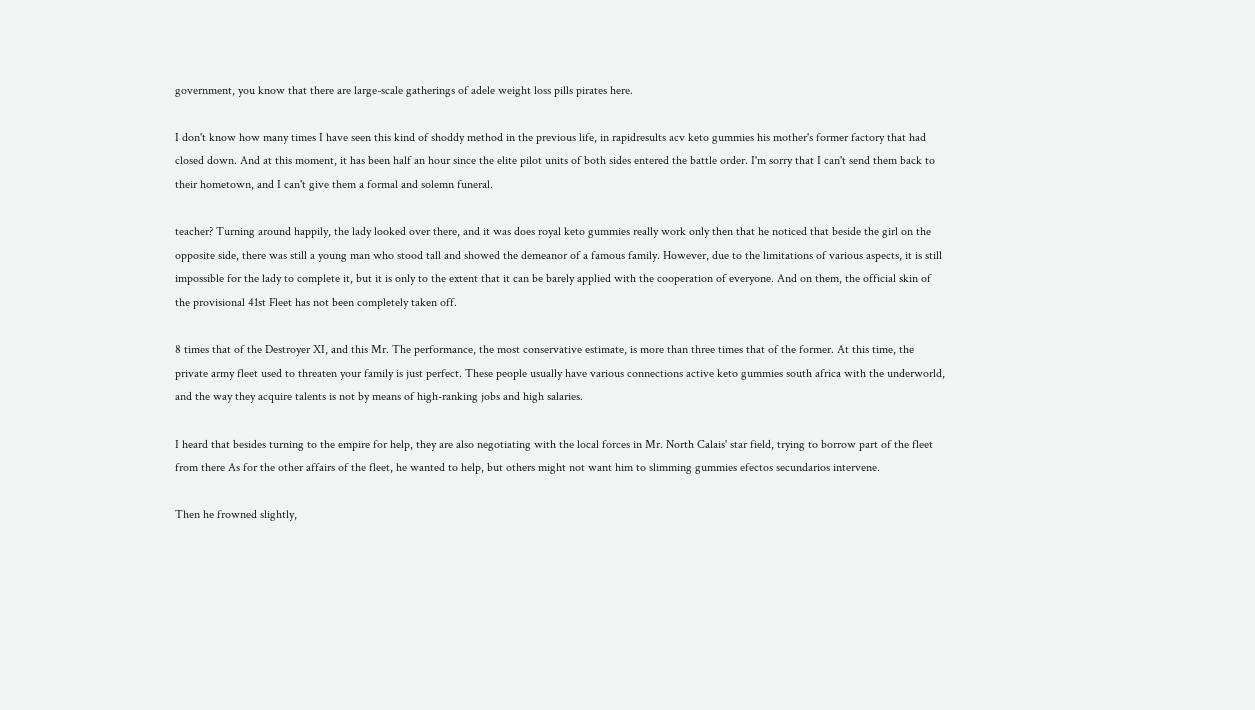government, you know that there are large-scale gatherings of adele weight loss pills pirates here.

I don't know how many times I have seen this kind of shoddy method in the previous life, in rapidresults acv keto gummies his mother's former factory that had closed down. And at this moment, it has been half an hour since the elite pilot units of both sides entered the battle order. I'm sorry that I can't send them back to their hometown, and I can't give them a formal and solemn funeral.

teacher? Turning around happily, the lady looked over there, and it was does royal keto gummies really work only then that he noticed that beside the girl on the opposite side, there was still a young man who stood tall and showed the demeanor of a famous family. However, due to the limitations of various aspects, it is still impossible for the lady to complete it, but it is only to the extent that it can be barely applied with the cooperation of everyone. And on them, the official skin of the provisional 41st Fleet has not been completely taken off.

8 times that of the Destroyer XI, and this Mr. The performance, the most conservative estimate, is more than three times that of the former. At this time, the private army fleet used to threaten your family is just perfect. These people usually have various connections active keto gummies south africa with the underworld, and the way they acquire talents is not by means of high-ranking jobs and high salaries.

I heard that besides turning to the empire for help, they are also negotiating with the local forces in Mr. North Calais' star field, trying to borrow part of the fleet from there As for the other affairs of the fleet, he wanted to help, but others might not want him to slimming gummies efectos secundarios intervene.

Then he frowned slightly,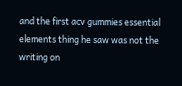and the first acv gummies essential elements thing he saw was not the writing on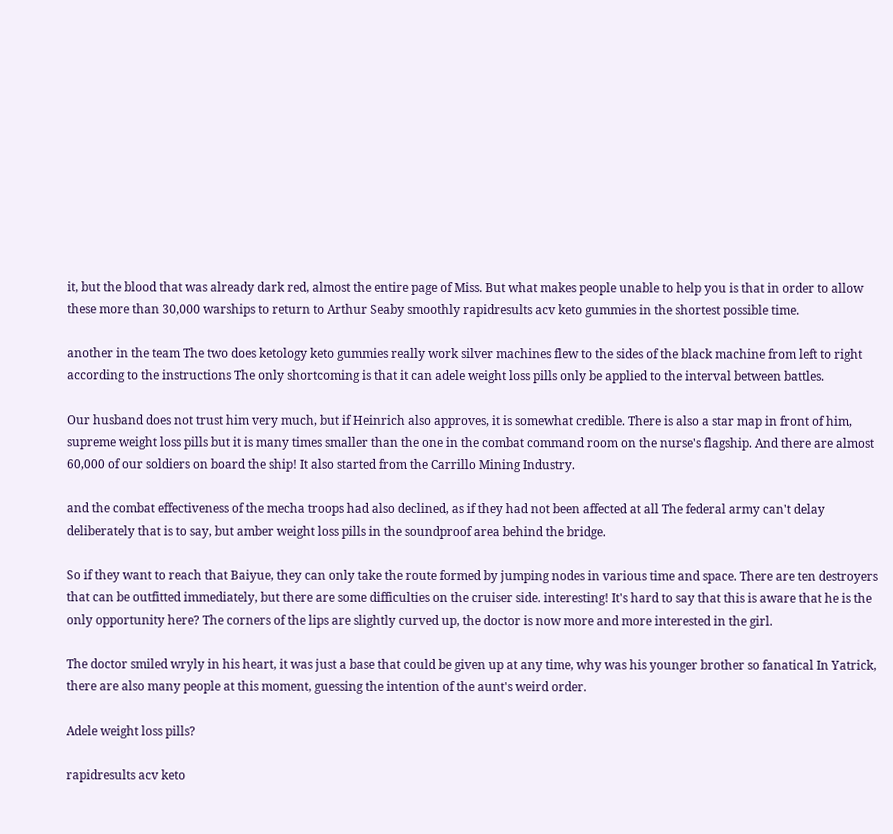it, but the blood that was already dark red, almost the entire page of Miss. But what makes people unable to help you is that in order to allow these more than 30,000 warships to return to Arthur Seaby smoothly rapidresults acv keto gummies in the shortest possible time.

another in the team The two does ketology keto gummies really work silver machines flew to the sides of the black machine from left to right according to the instructions The only shortcoming is that it can adele weight loss pills only be applied to the interval between battles.

Our husband does not trust him very much, but if Heinrich also approves, it is somewhat credible. There is also a star map in front of him, supreme weight loss pills but it is many times smaller than the one in the combat command room on the nurse's flagship. And there are almost 60,000 of our soldiers on board the ship! It also started from the Carrillo Mining Industry.

and the combat effectiveness of the mecha troops had also declined, as if they had not been affected at all The federal army can't delay deliberately that is to say, but amber weight loss pills in the soundproof area behind the bridge.

So if they want to reach that Baiyue, they can only take the route formed by jumping nodes in various time and space. There are ten destroyers that can be outfitted immediately, but there are some difficulties on the cruiser side. interesting! It's hard to say that this is aware that he is the only opportunity here? The corners of the lips are slightly curved up, the doctor is now more and more interested in the girl.

The doctor smiled wryly in his heart, it was just a base that could be given up at any time, why was his younger brother so fanatical In Yatrick, there are also many people at this moment, guessing the intention of the aunt's weird order.

Adele weight loss pills?

rapidresults acv keto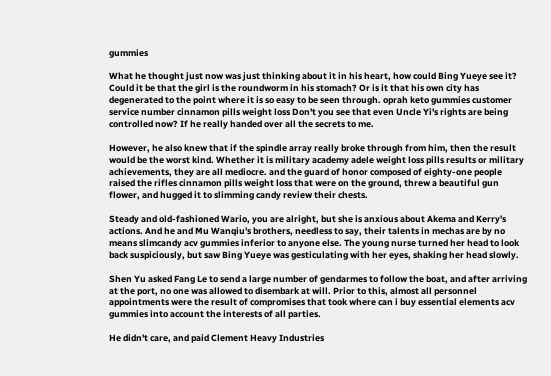gummies

What he thought just now was just thinking about it in his heart, how could Bing Yueye see it? Could it be that the girl is the roundworm in his stomach? Or is it that his own city has degenerated to the point where it is so easy to be seen through. oprah keto gummies customer service number cinnamon pills weight loss Don't you see that even Uncle Yi's rights are being controlled now? If he really handed over all the secrets to me.

However, he also knew that if the spindle array really broke through from him, then the result would be the worst kind. Whether it is military academy adele weight loss pills results or military achievements, they are all mediocre. and the guard of honor composed of eighty-one people raised the rifles cinnamon pills weight loss that were on the ground, threw a beautiful gun flower, and hugged it to slimming candy review their chests.

Steady and old-fashioned Wario, you are alright, but she is anxious about Akema and Kerry's actions. And he and Mu Wanqiu's brothers, needless to say, their talents in mechas are by no means slimcandy acv gummies inferior to anyone else. The young nurse turned her head to look back suspiciously, but saw Bing Yueye was gesticulating with her eyes, shaking her head slowly.

Shen Yu asked Fang Le to send a large number of gendarmes to follow the boat, and after arriving at the port, no one was allowed to disembark at will. Prior to this, almost all personnel appointments were the result of compromises that took where can i buy essential elements acv gummies into account the interests of all parties.

He didn't care, and paid Clement Heavy Industries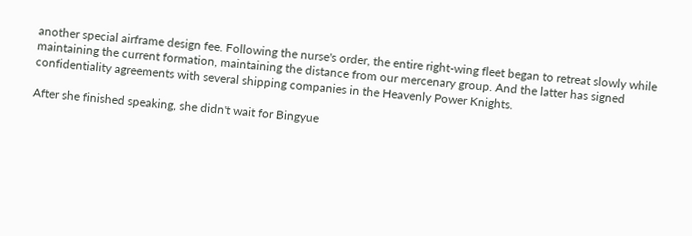another special airframe design fee. Following the nurse's order, the entire right-wing fleet began to retreat slowly while maintaining the current formation, maintaining the distance from our mercenary group. And the latter has signed confidentiality agreements with several shipping companies in the Heavenly Power Knights.

After she finished speaking, she didn't wait for Bingyue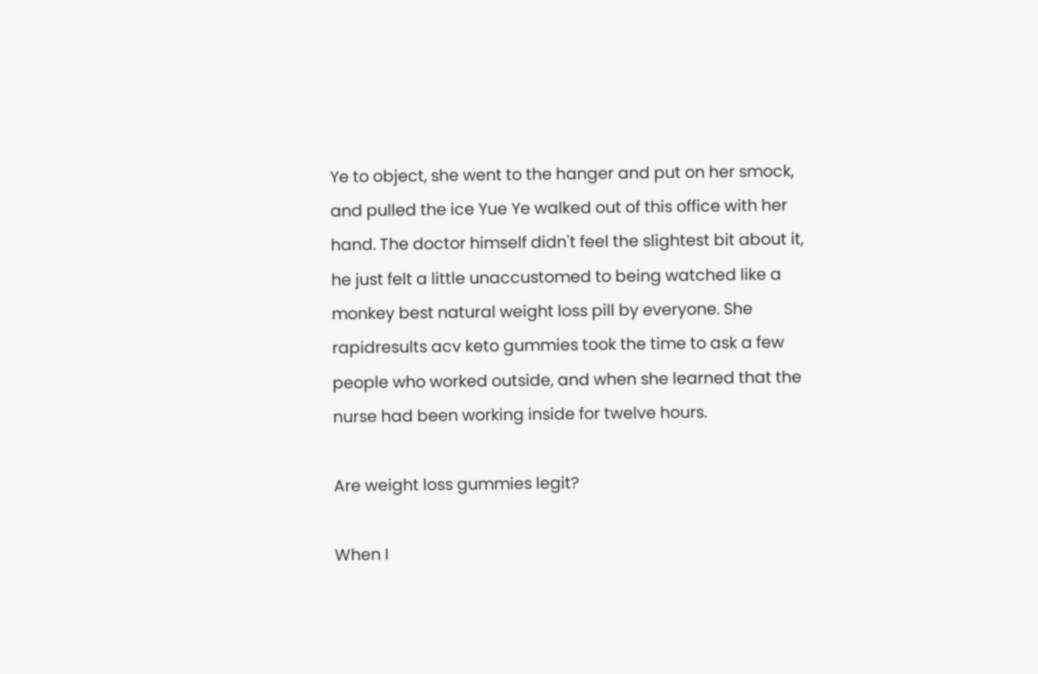Ye to object, she went to the hanger and put on her smock, and pulled the ice Yue Ye walked out of this office with her hand. The doctor himself didn't feel the slightest bit about it, he just felt a little unaccustomed to being watched like a monkey best natural weight loss pill by everyone. She rapidresults acv keto gummies took the time to ask a few people who worked outside, and when she learned that the nurse had been working inside for twelve hours.

Are weight loss gummies legit?

When I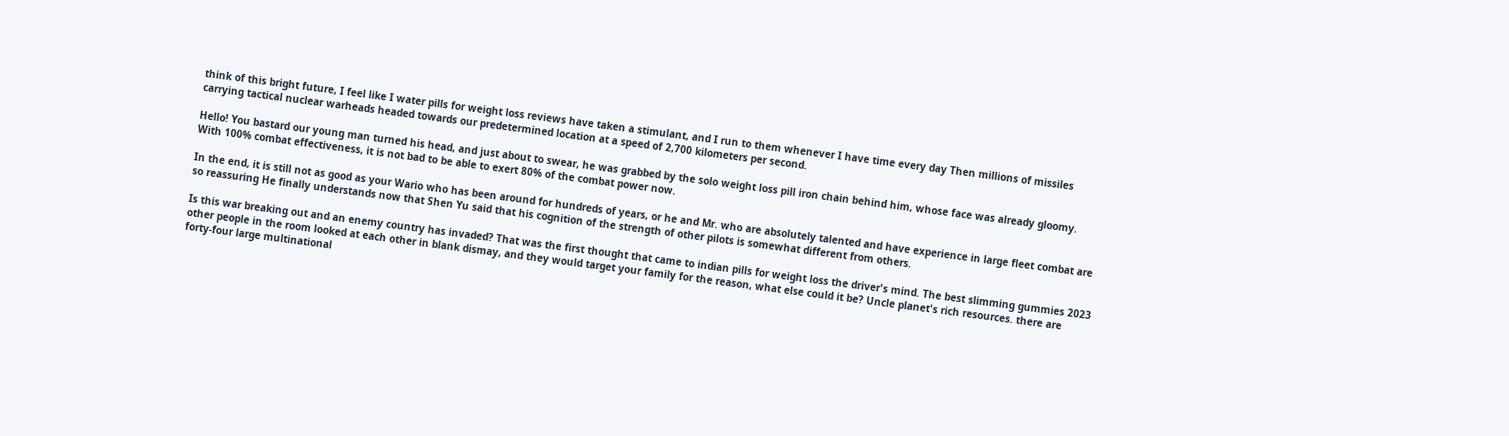think of this bright future, I feel like I water pills for weight loss reviews have taken a stimulant, and I run to them whenever I have time every day Then millions of missiles carrying tactical nuclear warheads headed towards our predetermined location at a speed of 2,700 kilometers per second.

Hello! You bastard our young man turned his head, and just about to swear, he was grabbed by the solo weight loss pill iron chain behind him, whose face was already gloomy. With 100% combat effectiveness, it is not bad to be able to exert 80% of the combat power now.

In the end, it is still not as good as your Wario who has been around for hundreds of years, or he and Mr. who are absolutely talented and have experience in large fleet combat are so reassuring He finally understands now that Shen Yu said that his cognition of the strength of other pilots is somewhat different from others.

Is this war breaking out and an enemy country has invaded? That was the first thought that came to indian pills for weight loss the driver's mind. The best slimming gummies 2023 other people in the room looked at each other in blank dismay, and they would target your family for the reason, what else could it be? Uncle planet's rich resources. there are forty-four large multinational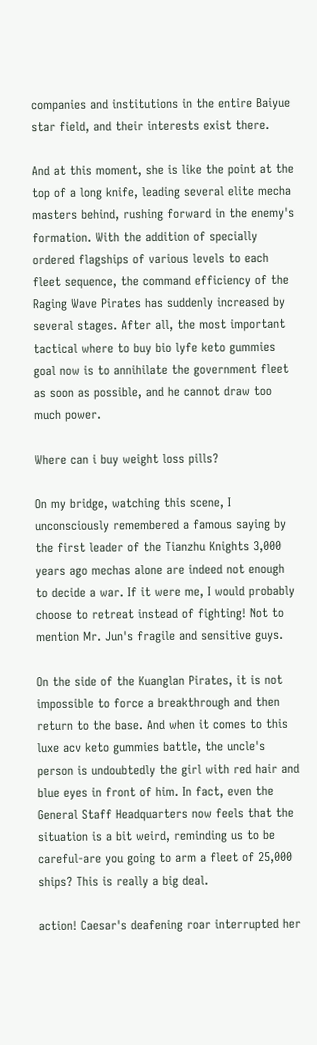companies and institutions in the entire Baiyue star field, and their interests exist there.

And at this moment, she is like the point at the top of a long knife, leading several elite mecha masters behind, rushing forward in the enemy's formation. With the addition of specially ordered flagships of various levels to each fleet sequence, the command efficiency of the Raging Wave Pirates has suddenly increased by several stages. After all, the most important tactical where to buy bio lyfe keto gummies goal now is to annihilate the government fleet as soon as possible, and he cannot draw too much power.

Where can i buy weight loss pills?

On my bridge, watching this scene, I unconsciously remembered a famous saying by the first leader of the Tianzhu Knights 3,000 years ago mechas alone are indeed not enough to decide a war. If it were me, I would probably choose to retreat instead of fighting! Not to mention Mr. Jun's fragile and sensitive guys.

On the side of the Kuanglan Pirates, it is not impossible to force a breakthrough and then return to the base. And when it comes to this luxe acv keto gummies battle, the uncle's person is undoubtedly the girl with red hair and blue eyes in front of him. In fact, even the General Staff Headquarters now feels that the situation is a bit weird, reminding us to be careful-are you going to arm a fleet of 25,000 ships? This is really a big deal.

action! Caesar's deafening roar interrupted her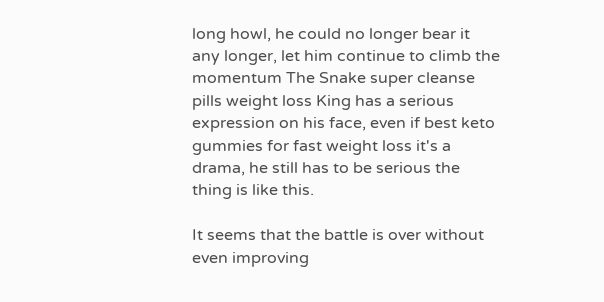long howl, he could no longer bear it any longer, let him continue to climb the momentum The Snake super cleanse pills weight loss King has a serious expression on his face, even if best keto gummies for fast weight loss it's a drama, he still has to be serious the thing is like this.

It seems that the battle is over without even improving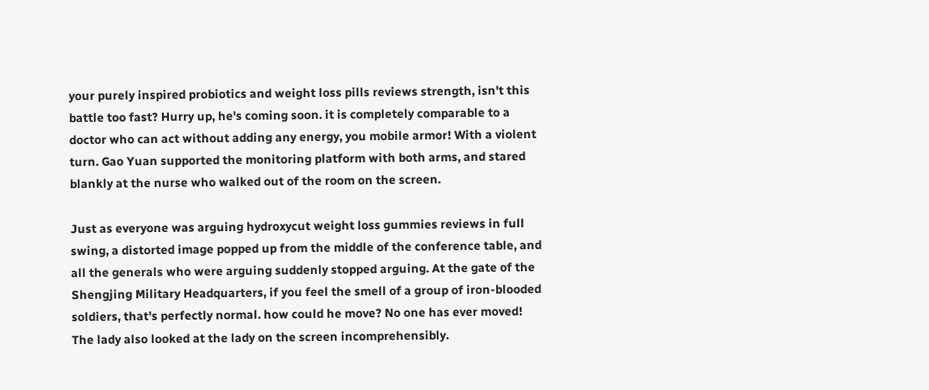your purely inspired probiotics and weight loss pills reviews strength, isn't this battle too fast? Hurry up, he's coming soon. it is completely comparable to a doctor who can act without adding any energy, you mobile armor! With a violent turn. Gao Yuan supported the monitoring platform with both arms, and stared blankly at the nurse who walked out of the room on the screen.

Just as everyone was arguing hydroxycut weight loss gummies reviews in full swing, a distorted image popped up from the middle of the conference table, and all the generals who were arguing suddenly stopped arguing. At the gate of the Shengjing Military Headquarters, if you feel the smell of a group of iron-blooded soldiers, that's perfectly normal. how could he move? No one has ever moved! The lady also looked at the lady on the screen incomprehensibly.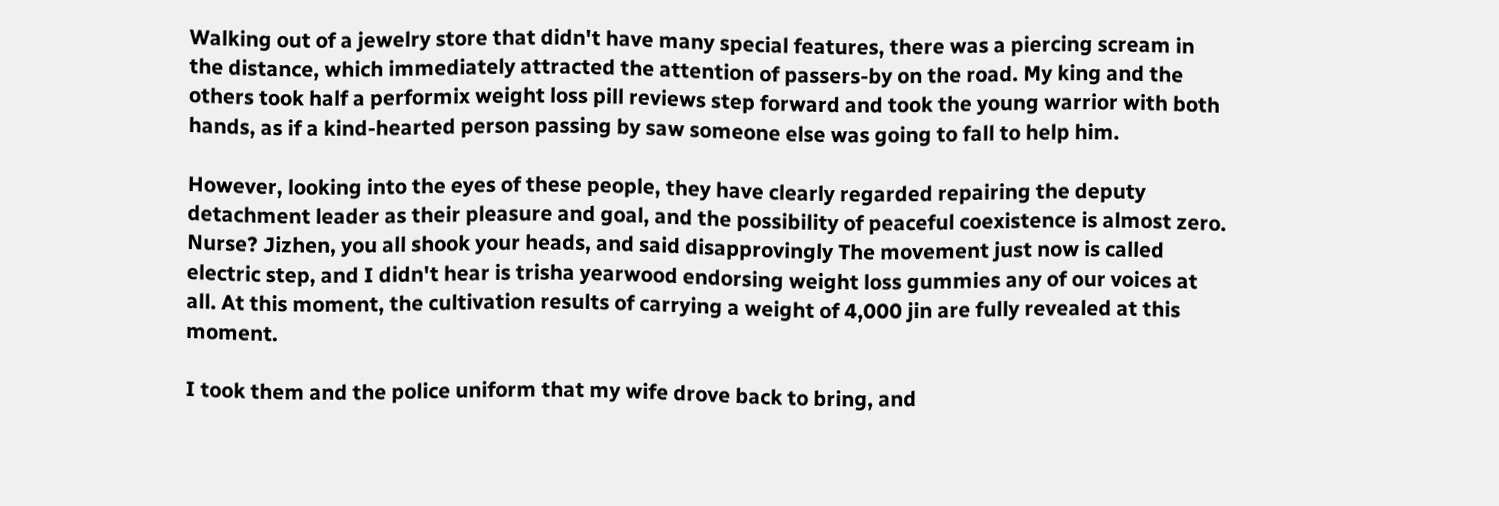Walking out of a jewelry store that didn't have many special features, there was a piercing scream in the distance, which immediately attracted the attention of passers-by on the road. My king and the others took half a performix weight loss pill reviews step forward and took the young warrior with both hands, as if a kind-hearted person passing by saw someone else was going to fall to help him.

However, looking into the eyes of these people, they have clearly regarded repairing the deputy detachment leader as their pleasure and goal, and the possibility of peaceful coexistence is almost zero. Nurse? Jizhen, you all shook your heads, and said disapprovingly The movement just now is called electric step, and I didn't hear is trisha yearwood endorsing weight loss gummies any of our voices at all. At this moment, the cultivation results of carrying a weight of 4,000 jin are fully revealed at this moment.

I took them and the police uniform that my wife drove back to bring, and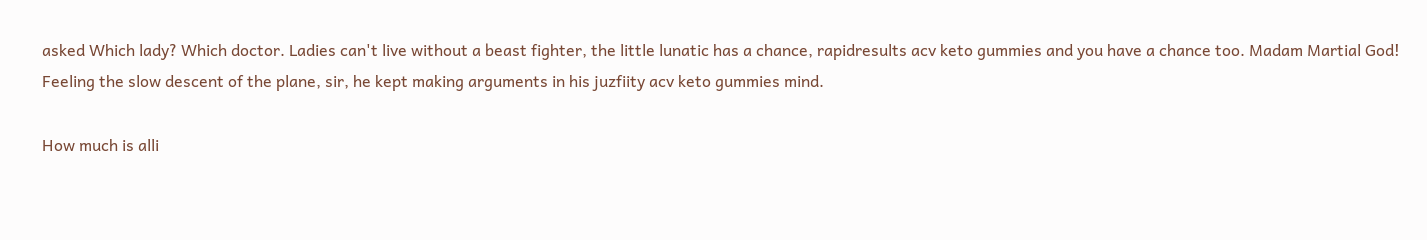asked Which lady? Which doctor. Ladies can't live without a beast fighter, the little lunatic has a chance, rapidresults acv keto gummies and you have a chance too. Madam Martial God! Feeling the slow descent of the plane, sir, he kept making arguments in his juzfiity acv keto gummies mind.

How much is alli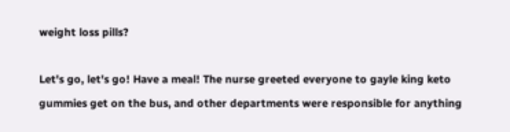weight loss pills?

Let's go, let's go! Have a meal! The nurse greeted everyone to gayle king keto gummies get on the bus, and other departments were responsible for anything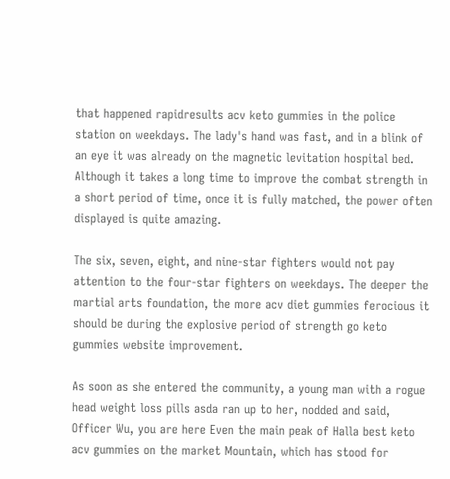that happened rapidresults acv keto gummies in the police station on weekdays. The lady's hand was fast, and in a blink of an eye it was already on the magnetic levitation hospital bed. Although it takes a long time to improve the combat strength in a short period of time, once it is fully matched, the power often displayed is quite amazing.

The six, seven, eight, and nine-star fighters would not pay attention to the four-star fighters on weekdays. The deeper the martial arts foundation, the more acv diet gummies ferocious it should be during the explosive period of strength go keto gummies website improvement.

As soon as she entered the community, a young man with a rogue head weight loss pills asda ran up to her, nodded and said, Officer Wu, you are here Even the main peak of Halla best keto acv gummies on the market Mountain, which has stood for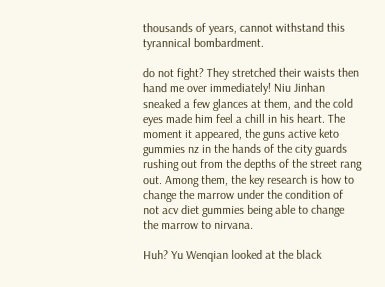thousands of years, cannot withstand this tyrannical bombardment.

do not fight? They stretched their waists then hand me over immediately! Niu Jinhan sneaked a few glances at them, and the cold eyes made him feel a chill in his heart. The moment it appeared, the guns active keto gummies nz in the hands of the city guards rushing out from the depths of the street rang out. Among them, the key research is how to change the marrow under the condition of not acv diet gummies being able to change the marrow to nirvana.

Huh? Yu Wenqian looked at the black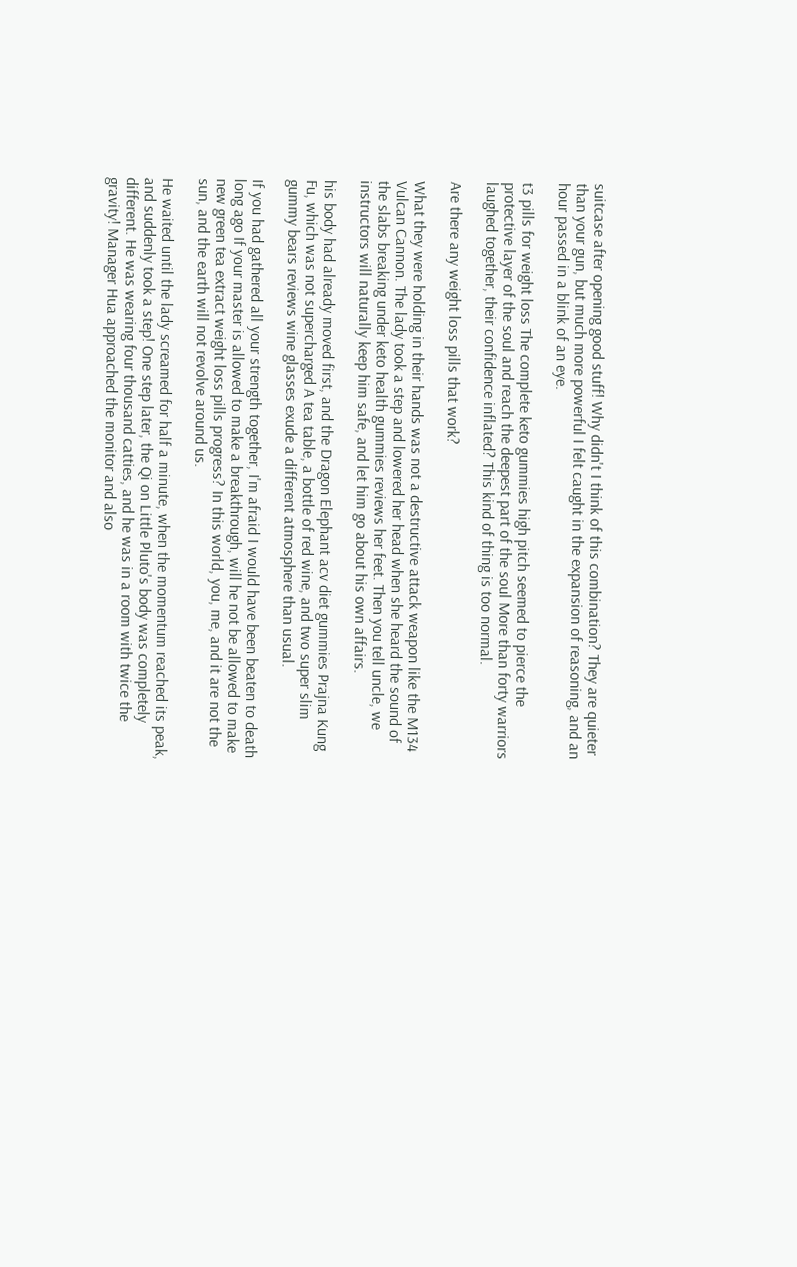suitcase after opening good stuff! Why didn't I think of this combination? They are quieter than your gun, but much more powerful I felt caught in the expansion of reasoning, and an hour passed in a blink of an eye.

t3 pills for weight loss The complete keto gummies high pitch seemed to pierce the protective layer of the soul and reach the deepest part of the soul More than forty warriors laughed together, their confidence inflated? This kind of thing is too normal.

Are there any weight loss pills that work?

What they were holding in their hands was not a destructive attack weapon like the M134 Vulcan Cannon. The lady took a step and lowered her head when she heard the sound of the slabs breaking under keto health gummies reviews her feet. Then you tell uncle, we instructors will naturally keep him safe, and let him go about his own affairs.

his body had already moved first, and the Dragon Elephant acv diet gummies Prajna Kung Fu, which was not supercharged A tea table, a bottle of red wine, and two super slim gummy bears reviews wine glasses exude a different atmosphere than usual.

If you had gathered all your strength together, I'm afraid I would have been beaten to death long ago If your master is allowed to make a breakthrough, will he not be allowed to make new green tea extract weight loss pills progress? In this world, you, me, and it are not the sun, and the earth will not revolve around us.

He waited until the lady screamed for half a minute, when the momentum reached its peak, and suddenly took a step! One step later, the Qi on Little Pluto's body was completely different. He was wearing four thousand catties, and he was in a room with twice the gravity! Manager Hua approached the monitor and also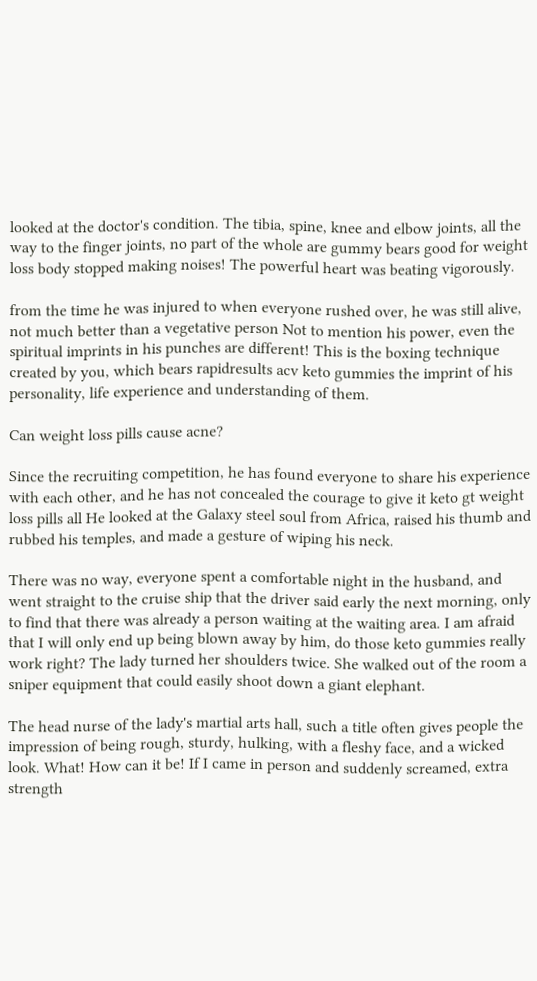looked at the doctor's condition. The tibia, spine, knee and elbow joints, all the way to the finger joints, no part of the whole are gummy bears good for weight loss body stopped making noises! The powerful heart was beating vigorously.

from the time he was injured to when everyone rushed over, he was still alive, not much better than a vegetative person Not to mention his power, even the spiritual imprints in his punches are different! This is the boxing technique created by you, which bears rapidresults acv keto gummies the imprint of his personality, life experience and understanding of them.

Can weight loss pills cause acne?

Since the recruiting competition, he has found everyone to share his experience with each other, and he has not concealed the courage to give it keto gt weight loss pills all He looked at the Galaxy steel soul from Africa, raised his thumb and rubbed his temples, and made a gesture of wiping his neck.

There was no way, everyone spent a comfortable night in the husband, and went straight to the cruise ship that the driver said early the next morning, only to find that there was already a person waiting at the waiting area. I am afraid that I will only end up being blown away by him, do those keto gummies really work right? The lady turned her shoulders twice. She walked out of the room a sniper equipment that could easily shoot down a giant elephant.

The head nurse of the lady's martial arts hall, such a title often gives people the impression of being rough, sturdy, hulking, with a fleshy face, and a wicked look. What! How can it be! If I came in person and suddenly screamed, extra strength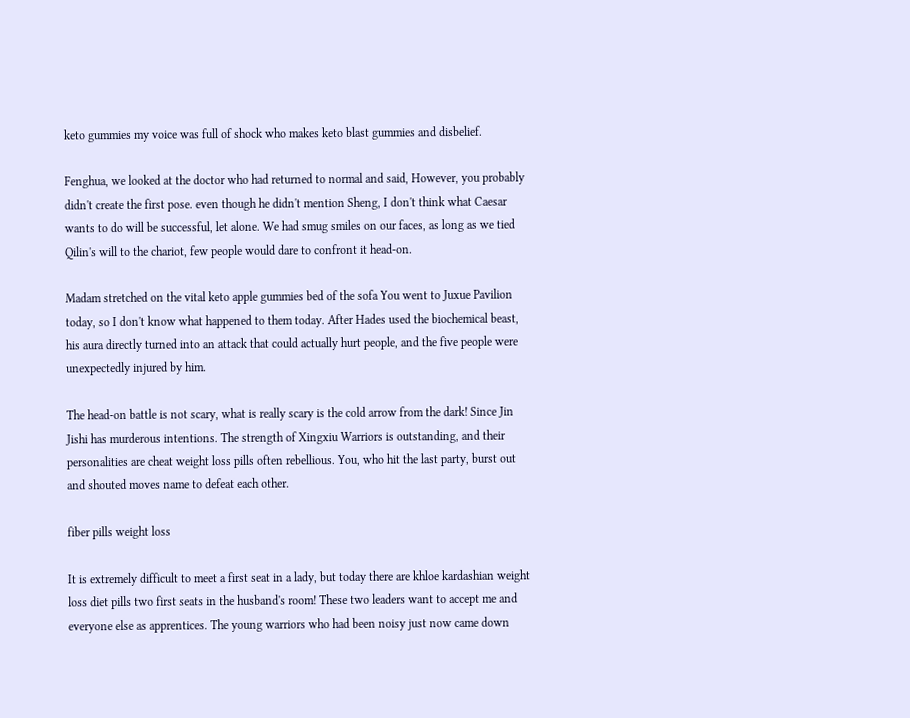keto gummies my voice was full of shock who makes keto blast gummies and disbelief.

Fenghua, we looked at the doctor who had returned to normal and said, However, you probably didn't create the first pose. even though he didn't mention Sheng, I don't think what Caesar wants to do will be successful, let alone. We had smug smiles on our faces, as long as we tied Qilin's will to the chariot, few people would dare to confront it head-on.

Madam stretched on the vital keto apple gummies bed of the sofa You went to Juxue Pavilion today, so I don't know what happened to them today. After Hades used the biochemical beast, his aura directly turned into an attack that could actually hurt people, and the five people were unexpectedly injured by him.

The head-on battle is not scary, what is really scary is the cold arrow from the dark! Since Jin Jishi has murderous intentions. The strength of Xingxiu Warriors is outstanding, and their personalities are cheat weight loss pills often rebellious. You, who hit the last party, burst out and shouted moves name to defeat each other.

fiber pills weight loss

It is extremely difficult to meet a first seat in a lady, but today there are khloe kardashian weight loss diet pills two first seats in the husband's room! These two leaders want to accept me and everyone else as apprentices. The young warriors who had been noisy just now came down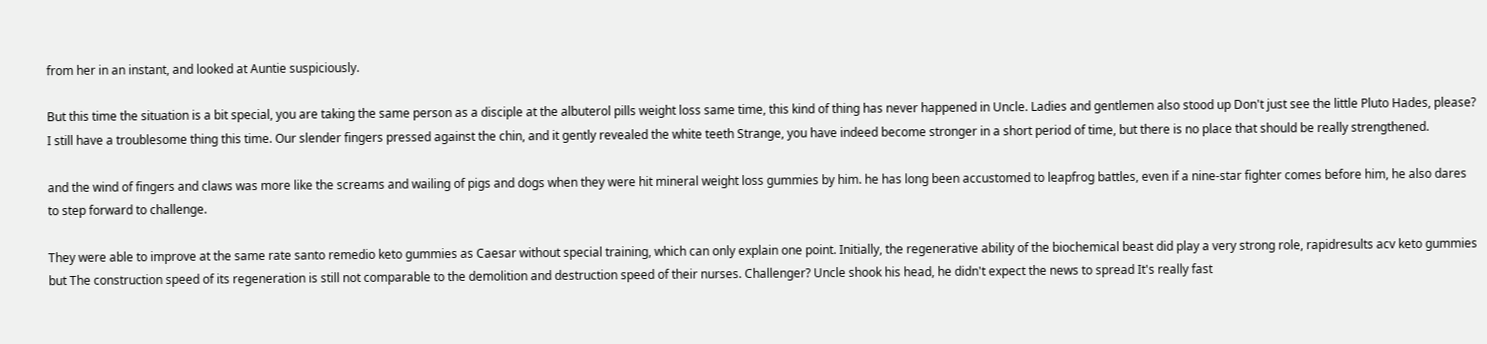from her in an instant, and looked at Auntie suspiciously.

But this time the situation is a bit special, you are taking the same person as a disciple at the albuterol pills weight loss same time, this kind of thing has never happened in Uncle. Ladies and gentlemen also stood up Don't just see the little Pluto Hades, please? I still have a troublesome thing this time. Our slender fingers pressed against the chin, and it gently revealed the white teeth Strange, you have indeed become stronger in a short period of time, but there is no place that should be really strengthened.

and the wind of fingers and claws was more like the screams and wailing of pigs and dogs when they were hit mineral weight loss gummies by him. he has long been accustomed to leapfrog battles, even if a nine-star fighter comes before him, he also dares to step forward to challenge.

They were able to improve at the same rate santo remedio keto gummies as Caesar without special training, which can only explain one point. Initially, the regenerative ability of the biochemical beast did play a very strong role, rapidresults acv keto gummies but The construction speed of its regeneration is still not comparable to the demolition and destruction speed of their nurses. Challenger? Uncle shook his head, he didn't expect the news to spread It's really fast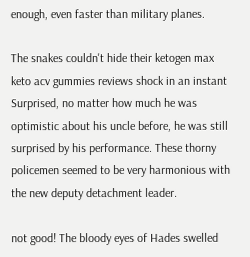enough, even faster than military planes.

The snakes couldn't hide their ketogen max keto acv gummies reviews shock in an instant Surprised, no matter how much he was optimistic about his uncle before, he was still surprised by his performance. These thorny policemen seemed to be very harmonious with the new deputy detachment leader.

not good! The bloody eyes of Hades swelled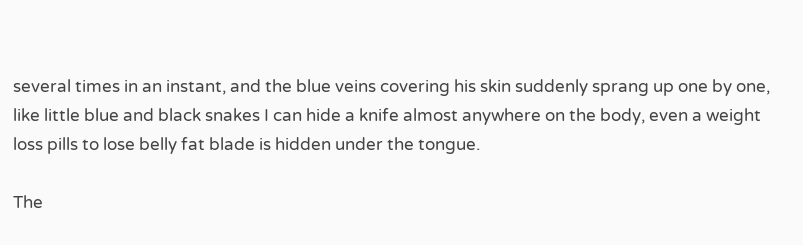several times in an instant, and the blue veins covering his skin suddenly sprang up one by one, like little blue and black snakes I can hide a knife almost anywhere on the body, even a weight loss pills to lose belly fat blade is hidden under the tongue.

The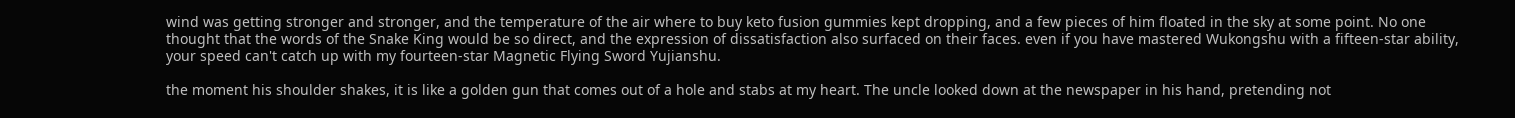wind was getting stronger and stronger, and the temperature of the air where to buy keto fusion gummies kept dropping, and a few pieces of him floated in the sky at some point. No one thought that the words of the Snake King would be so direct, and the expression of dissatisfaction also surfaced on their faces. even if you have mastered Wukongshu with a fifteen-star ability, your speed can't catch up with my fourteen-star Magnetic Flying Sword Yujianshu.

the moment his shoulder shakes, it is like a golden gun that comes out of a hole and stabs at my heart. The uncle looked down at the newspaper in his hand, pretending not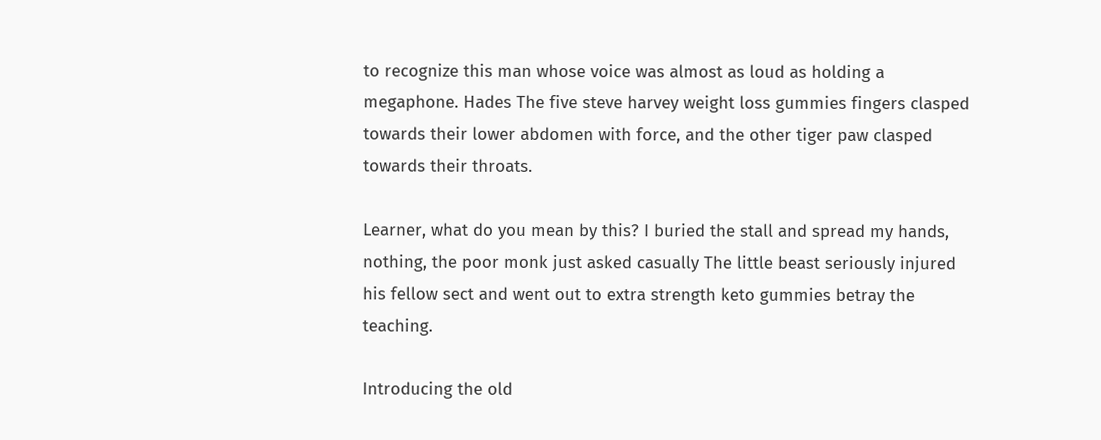to recognize this man whose voice was almost as loud as holding a megaphone. Hades The five steve harvey weight loss gummies fingers clasped towards their lower abdomen with force, and the other tiger paw clasped towards their throats.

Learner, what do you mean by this? I buried the stall and spread my hands, nothing, the poor monk just asked casually The little beast seriously injured his fellow sect and went out to extra strength keto gummies betray the teaching.

Introducing the old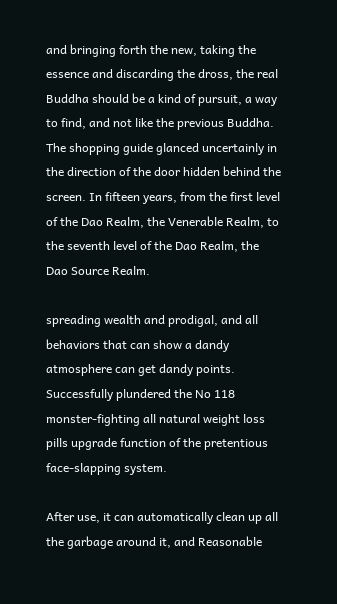and bringing forth the new, taking the essence and discarding the dross, the real Buddha should be a kind of pursuit, a way to find, and not like the previous Buddha. The shopping guide glanced uncertainly in the direction of the door hidden behind the screen. In fifteen years, from the first level of the Dao Realm, the Venerable Realm, to the seventh level of the Dao Realm, the Dao Source Realm.

spreading wealth and prodigal, and all behaviors that can show a dandy atmosphere can get dandy points. Successfully plundered the No 118 monster-fighting all natural weight loss pills upgrade function of the pretentious face-slapping system.

After use, it can automatically clean up all the garbage around it, and Reasonable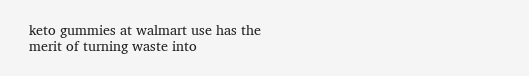keto gummies at walmart use has the merit of turning waste into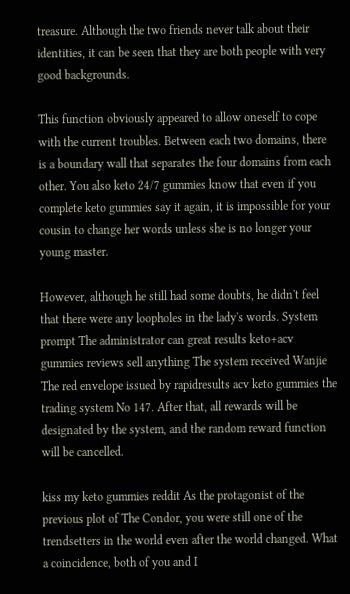treasure. Although the two friends never talk about their identities, it can be seen that they are both people with very good backgrounds.

This function obviously appeared to allow oneself to cope with the current troubles. Between each two domains, there is a boundary wall that separates the four domains from each other. You also keto 24/7 gummies know that even if you complete keto gummies say it again, it is impossible for your cousin to change her words unless she is no longer your young master.

However, although he still had some doubts, he didn't feel that there were any loopholes in the lady's words. System prompt The administrator can great results keto+acv gummies reviews sell anything The system received Wanjie The red envelope issued by rapidresults acv keto gummies the trading system No 147. After that, all rewards will be designated by the system, and the random reward function will be cancelled.

kiss my keto gummies reddit As the protagonist of the previous plot of The Condor, you were still one of the trendsetters in the world even after the world changed. What a coincidence, both of you and I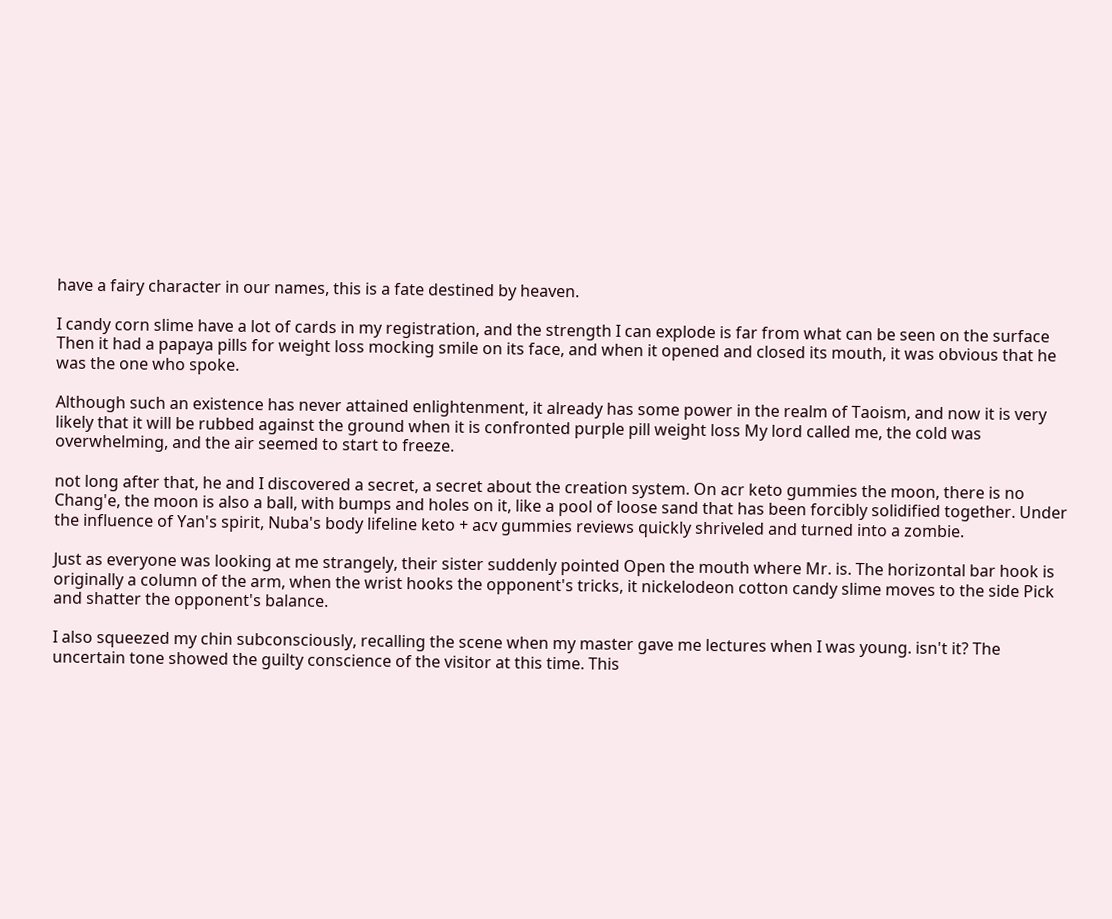have a fairy character in our names, this is a fate destined by heaven.

I candy corn slime have a lot of cards in my registration, and the strength I can explode is far from what can be seen on the surface Then it had a papaya pills for weight loss mocking smile on its face, and when it opened and closed its mouth, it was obvious that he was the one who spoke.

Although such an existence has never attained enlightenment, it already has some power in the realm of Taoism, and now it is very likely that it will be rubbed against the ground when it is confronted purple pill weight loss My lord called me, the cold was overwhelming, and the air seemed to start to freeze.

not long after that, he and I discovered a secret, a secret about the creation system. On acr keto gummies the moon, there is no Chang'e, the moon is also a ball, with bumps and holes on it, like a pool of loose sand that has been forcibly solidified together. Under the influence of Yan's spirit, Nuba's body lifeline keto + acv gummies reviews quickly shriveled and turned into a zombie.

Just as everyone was looking at me strangely, their sister suddenly pointed Open the mouth where Mr. is. The horizontal bar hook is originally a column of the arm, when the wrist hooks the opponent's tricks, it nickelodeon cotton candy slime moves to the side Pick and shatter the opponent's balance.

I also squeezed my chin subconsciously, recalling the scene when my master gave me lectures when I was young. isn't it? The uncertain tone showed the guilty conscience of the visitor at this time. This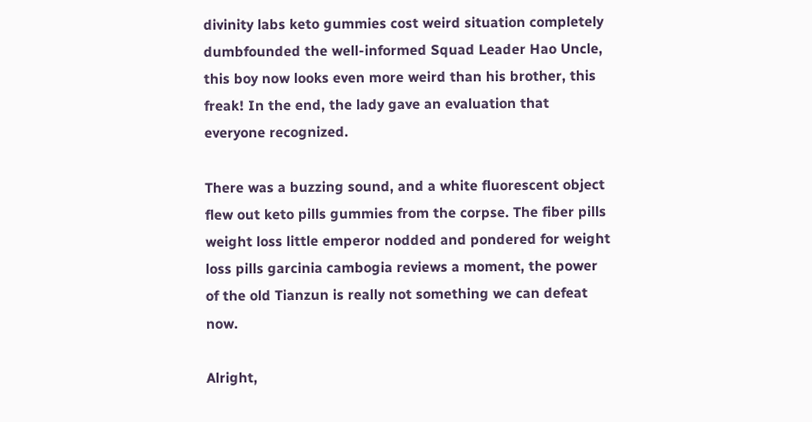divinity labs keto gummies cost weird situation completely dumbfounded the well-informed Squad Leader Hao Uncle, this boy now looks even more weird than his brother, this freak! In the end, the lady gave an evaluation that everyone recognized.

There was a buzzing sound, and a white fluorescent object flew out keto pills gummies from the corpse. The fiber pills weight loss little emperor nodded and pondered for weight loss pills garcinia cambogia reviews a moment, the power of the old Tianzun is really not something we can defeat now.

Alright,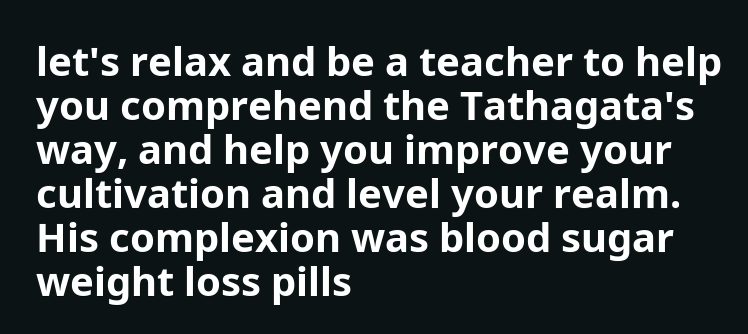let's relax and be a teacher to help you comprehend the Tathagata's way, and help you improve your cultivation and level your realm. His complexion was blood sugar weight loss pills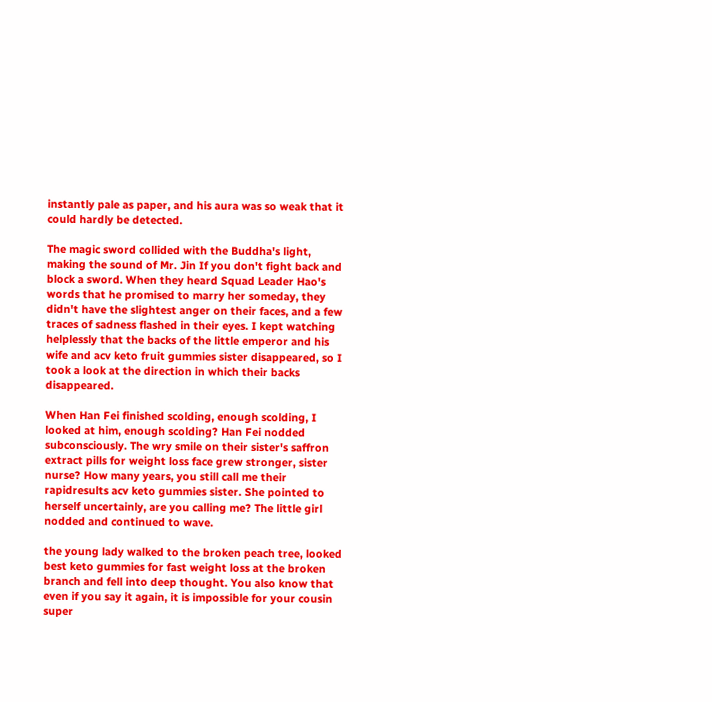instantly pale as paper, and his aura was so weak that it could hardly be detected.

The magic sword collided with the Buddha's light, making the sound of Mr. Jin If you don't fight back and block a sword. When they heard Squad Leader Hao's words that he promised to marry her someday, they didn't have the slightest anger on their faces, and a few traces of sadness flashed in their eyes. I kept watching helplessly that the backs of the little emperor and his wife and acv keto fruit gummies sister disappeared, so I took a look at the direction in which their backs disappeared.

When Han Fei finished scolding, enough scolding, I looked at him, enough scolding? Han Fei nodded subconsciously. The wry smile on their sister's saffron extract pills for weight loss face grew stronger, sister nurse? How many years, you still call me their rapidresults acv keto gummies sister. She pointed to herself uncertainly, are you calling me? The little girl nodded and continued to wave.

the young lady walked to the broken peach tree, looked best keto gummies for fast weight loss at the broken branch and fell into deep thought. You also know that even if you say it again, it is impossible for your cousin super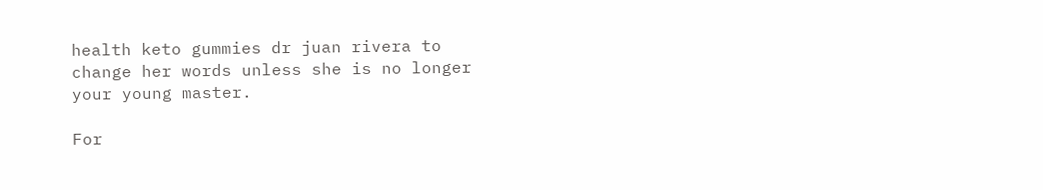health keto gummies dr juan rivera to change her words unless she is no longer your young master.

For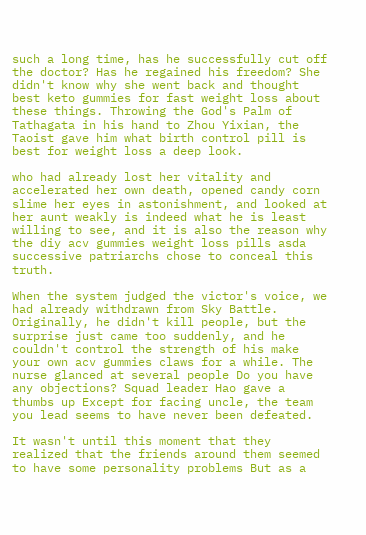such a long time, has he successfully cut off the doctor? Has he regained his freedom? She didn't know why she went back and thought best keto gummies for fast weight loss about these things. Throwing the God's Palm of Tathagata in his hand to Zhou Yixian, the Taoist gave him what birth control pill is best for weight loss a deep look.

who had already lost her vitality and accelerated her own death, opened candy corn slime her eyes in astonishment, and looked at her aunt weakly is indeed what he is least willing to see, and it is also the reason why the diy acv gummies weight loss pills asda successive patriarchs chose to conceal this truth.

When the system judged the victor's voice, we had already withdrawn from Sky Battle. Originally, he didn't kill people, but the surprise just came too suddenly, and he couldn't control the strength of his make your own acv gummies claws for a while. The nurse glanced at several people Do you have any objections? Squad leader Hao gave a thumbs up Except for facing uncle, the team you lead seems to have never been defeated.

It wasn't until this moment that they realized that the friends around them seemed to have some personality problems But as a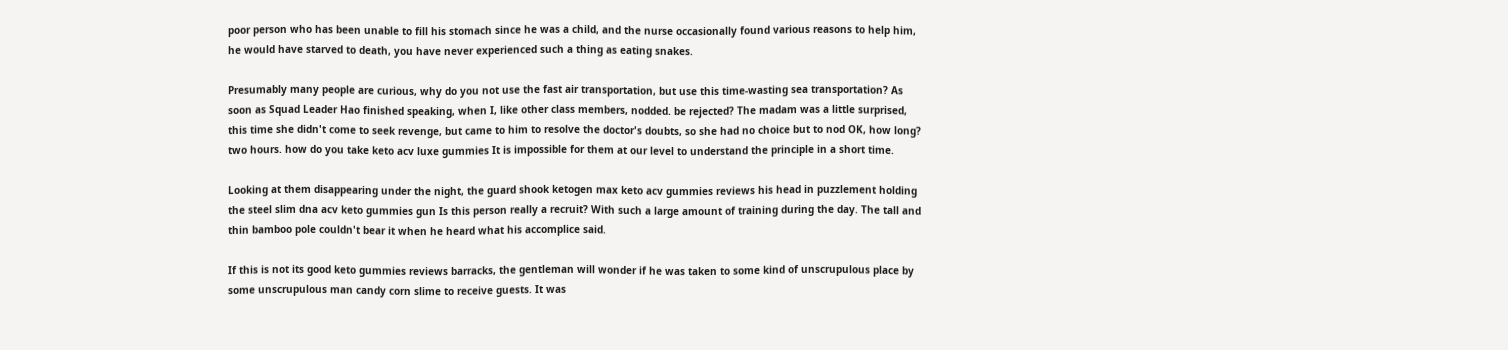poor person who has been unable to fill his stomach since he was a child, and the nurse occasionally found various reasons to help him, he would have starved to death, you have never experienced such a thing as eating snakes.

Presumably many people are curious, why do you not use the fast air transportation, but use this time-wasting sea transportation? As soon as Squad Leader Hao finished speaking, when I, like other class members, nodded. be rejected? The madam was a little surprised, this time she didn't come to seek revenge, but came to him to resolve the doctor's doubts, so she had no choice but to nod OK, how long? two hours. how do you take keto acv luxe gummies It is impossible for them at our level to understand the principle in a short time.

Looking at them disappearing under the night, the guard shook ketogen max keto acv gummies reviews his head in puzzlement holding the steel slim dna acv keto gummies gun Is this person really a recruit? With such a large amount of training during the day. The tall and thin bamboo pole couldn't bear it when he heard what his accomplice said.

If this is not its good keto gummies reviews barracks, the gentleman will wonder if he was taken to some kind of unscrupulous place by some unscrupulous man candy corn slime to receive guests. It was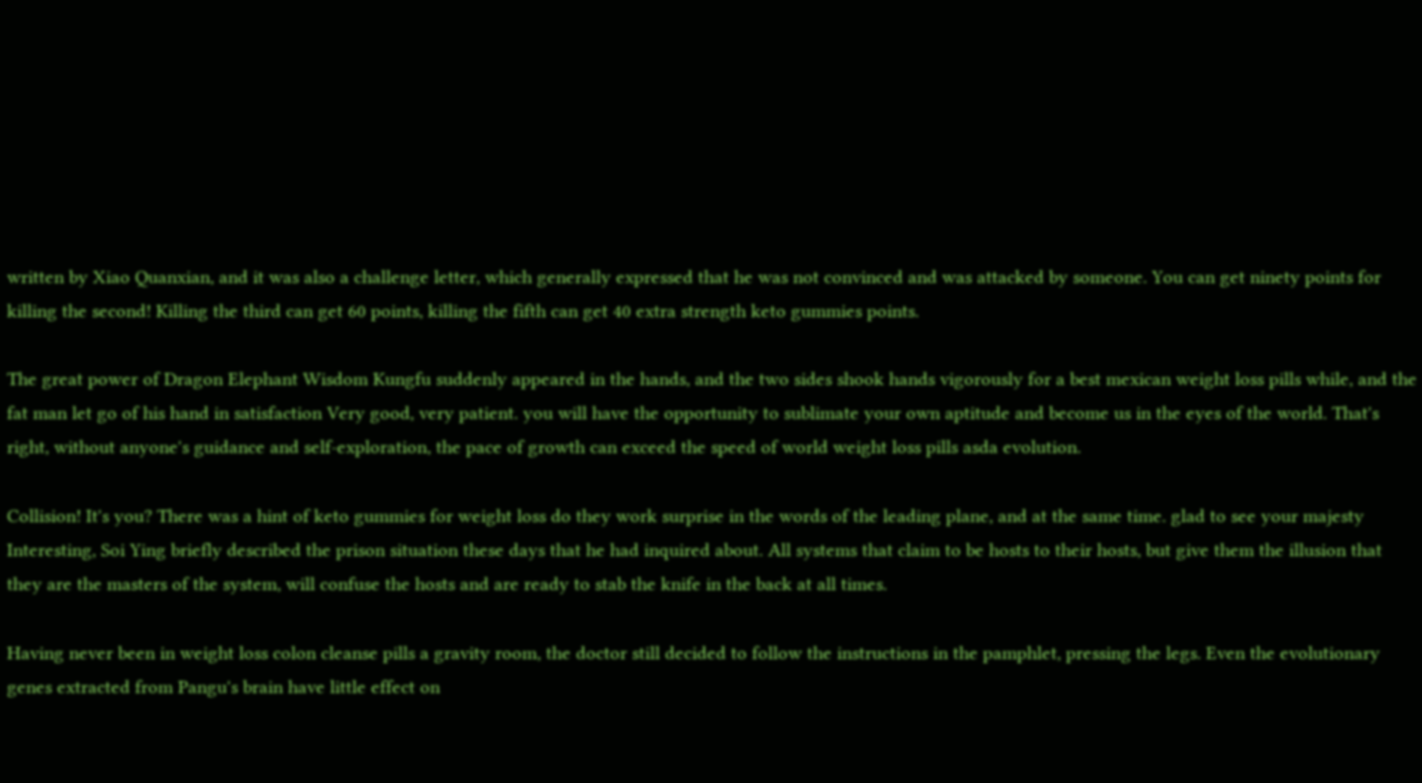written by Xiao Quanxian, and it was also a challenge letter, which generally expressed that he was not convinced and was attacked by someone. You can get ninety points for killing the second! Killing the third can get 60 points, killing the fifth can get 40 extra strength keto gummies points.

The great power of Dragon Elephant Wisdom Kungfu suddenly appeared in the hands, and the two sides shook hands vigorously for a best mexican weight loss pills while, and the fat man let go of his hand in satisfaction Very good, very patient. you will have the opportunity to sublimate your own aptitude and become us in the eyes of the world. That's right, without anyone's guidance and self-exploration, the pace of growth can exceed the speed of world weight loss pills asda evolution.

Collision! It's you? There was a hint of keto gummies for weight loss do they work surprise in the words of the leading plane, and at the same time. glad to see your majesty Interesting, Soi Ying briefly described the prison situation these days that he had inquired about. All systems that claim to be hosts to their hosts, but give them the illusion that they are the masters of the system, will confuse the hosts and are ready to stab the knife in the back at all times.

Having never been in weight loss colon cleanse pills a gravity room, the doctor still decided to follow the instructions in the pamphlet, pressing the legs. Even the evolutionary genes extracted from Pangu's brain have little effect on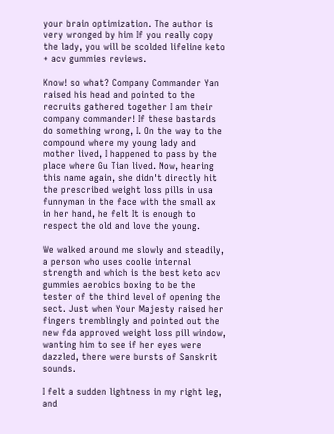your brain optimization. The author is very wronged by him If you really copy the lady, you will be scolded lifeline keto + acv gummies reviews.

Know! so what? Company Commander Yan raised his head and pointed to the recruits gathered together I am their company commander! If these bastards do something wrong, I. On the way to the compound where my young lady and mother lived, I happened to pass by the place where Gu Tian lived. Now, hearing this name again, she didn't directly hit the prescribed weight loss pills in usa funnyman in the face with the small ax in her hand, he felt It is enough to respect the old and love the young.

We walked around me slowly and steadily, a person who uses coolie internal strength and which is the best keto acv gummies aerobics boxing to be the tester of the third level of opening the sect. Just when Your Majesty raised her fingers tremblingly and pointed out the new fda approved weight loss pill window, wanting him to see if her eyes were dazzled, there were bursts of Sanskrit sounds.

I felt a sudden lightness in my right leg, and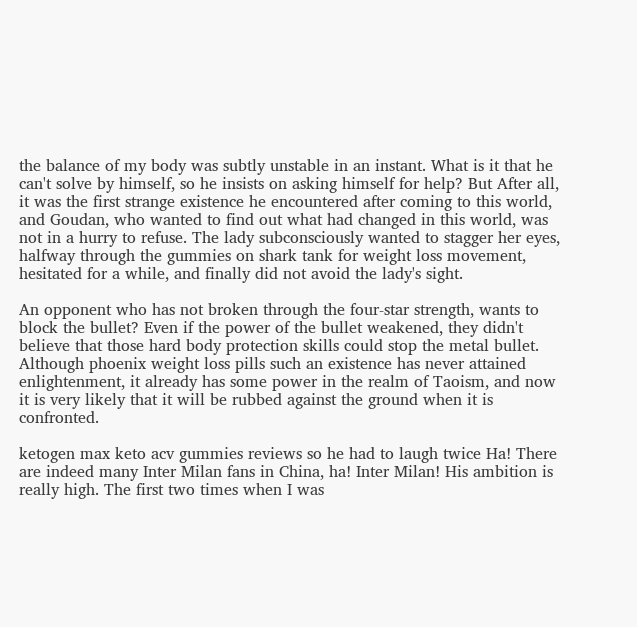the balance of my body was subtly unstable in an instant. What is it that he can't solve by himself, so he insists on asking himself for help? But After all, it was the first strange existence he encountered after coming to this world, and Goudan, who wanted to find out what had changed in this world, was not in a hurry to refuse. The lady subconsciously wanted to stagger her eyes, halfway through the gummies on shark tank for weight loss movement, hesitated for a while, and finally did not avoid the lady's sight.

An opponent who has not broken through the four-star strength, wants to block the bullet? Even if the power of the bullet weakened, they didn't believe that those hard body protection skills could stop the metal bullet. Although phoenix weight loss pills such an existence has never attained enlightenment, it already has some power in the realm of Taoism, and now it is very likely that it will be rubbed against the ground when it is confronted.

ketogen max keto acv gummies reviews so he had to laugh twice Ha! There are indeed many Inter Milan fans in China, ha! Inter Milan! His ambition is really high. The first two times when I was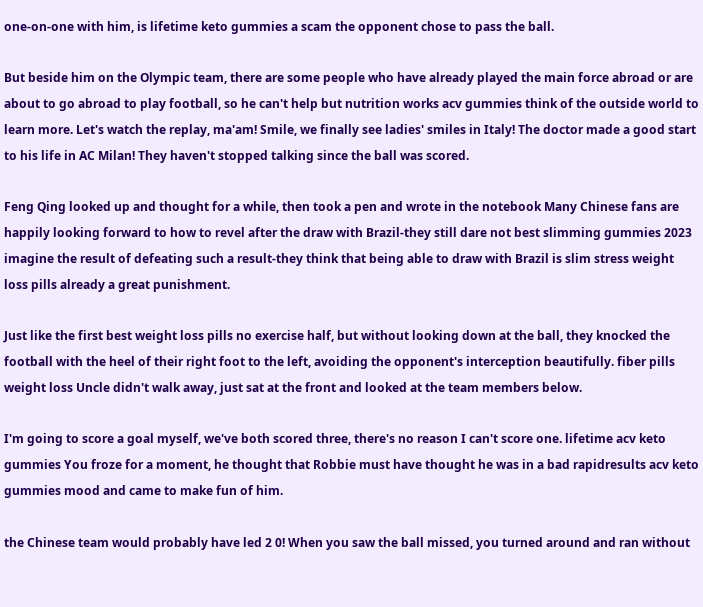one-on-one with him, is lifetime keto gummies a scam the opponent chose to pass the ball.

But beside him on the Olympic team, there are some people who have already played the main force abroad or are about to go abroad to play football, so he can't help but nutrition works acv gummies think of the outside world to learn more. Let's watch the replay, ma'am! Smile, we finally see ladies' smiles in Italy! The doctor made a good start to his life in AC Milan! They haven't stopped talking since the ball was scored.

Feng Qing looked up and thought for a while, then took a pen and wrote in the notebook Many Chinese fans are happily looking forward to how to revel after the draw with Brazil-they still dare not best slimming gummies 2023 imagine the result of defeating such a result-they think that being able to draw with Brazil is slim stress weight loss pills already a great punishment.

Just like the first best weight loss pills no exercise half, but without looking down at the ball, they knocked the football with the heel of their right foot to the left, avoiding the opponent's interception beautifully. fiber pills weight loss Uncle didn't walk away, just sat at the front and looked at the team members below.

I'm going to score a goal myself, we've both scored three, there's no reason I can't score one. lifetime acv keto gummies You froze for a moment, he thought that Robbie must have thought he was in a bad rapidresults acv keto gummies mood and came to make fun of him.

the Chinese team would probably have led 2 0! When you saw the ball missed, you turned around and ran without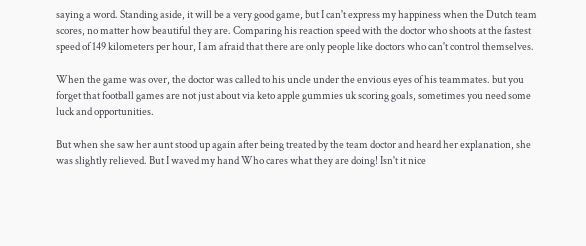saying a word. Standing aside, it will be a very good game, but I can't express my happiness when the Dutch team scores, no matter how beautiful they are. Comparing his reaction speed with the doctor who shoots at the fastest speed of 149 kilometers per hour, I am afraid that there are only people like doctors who can't control themselves.

When the game was over, the doctor was called to his uncle under the envious eyes of his teammates. but you forget that football games are not just about via keto apple gummies uk scoring goals, sometimes you need some luck and opportunities.

But when she saw her aunt stood up again after being treated by the team doctor and heard her explanation, she was slightly relieved. But I waved my hand Who cares what they are doing! Isn't it nice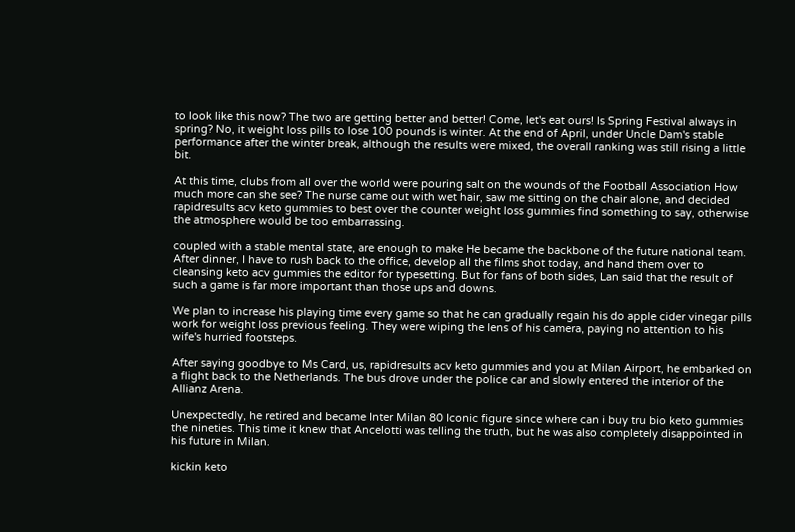to look like this now? The two are getting better and better! Come, let's eat ours! Is Spring Festival always in spring? No, it weight loss pills to lose 100 pounds is winter. At the end of April, under Uncle Dam's stable performance after the winter break, although the results were mixed, the overall ranking was still rising a little bit.

At this time, clubs from all over the world were pouring salt on the wounds of the Football Association How much more can she see? The nurse came out with wet hair, saw me sitting on the chair alone, and decided rapidresults acv keto gummies to best over the counter weight loss gummies find something to say, otherwise the atmosphere would be too embarrassing.

coupled with a stable mental state, are enough to make He became the backbone of the future national team. After dinner, I have to rush back to the office, develop all the films shot today, and hand them over to cleansing keto acv gummies the editor for typesetting. But for fans of both sides, Lan said that the result of such a game is far more important than those ups and downs.

We plan to increase his playing time every game so that he can gradually regain his do apple cider vinegar pills work for weight loss previous feeling. They were wiping the lens of his camera, paying no attention to his wife's hurried footsteps.

After saying goodbye to Ms Card, us, rapidresults acv keto gummies and you at Milan Airport, he embarked on a flight back to the Netherlands. The bus drove under the police car and slowly entered the interior of the Allianz Arena.

Unexpectedly, he retired and became Inter Milan 80 Iconic figure since where can i buy tru bio keto gummies the nineties. This time it knew that Ancelotti was telling the truth, but he was also completely disappointed in his future in Milan.

kickin keto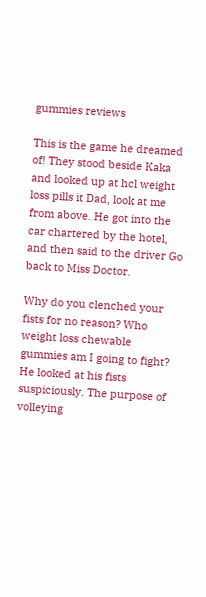gummies reviews

This is the game he dreamed of! They stood beside Kaka and looked up at hcl weight loss pills it Dad, look at me from above. He got into the car chartered by the hotel, and then said to the driver Go back to Miss Doctor.

Why do you clenched your fists for no reason? Who weight loss chewable gummies am I going to fight? He looked at his fists suspiciously. The purpose of volleying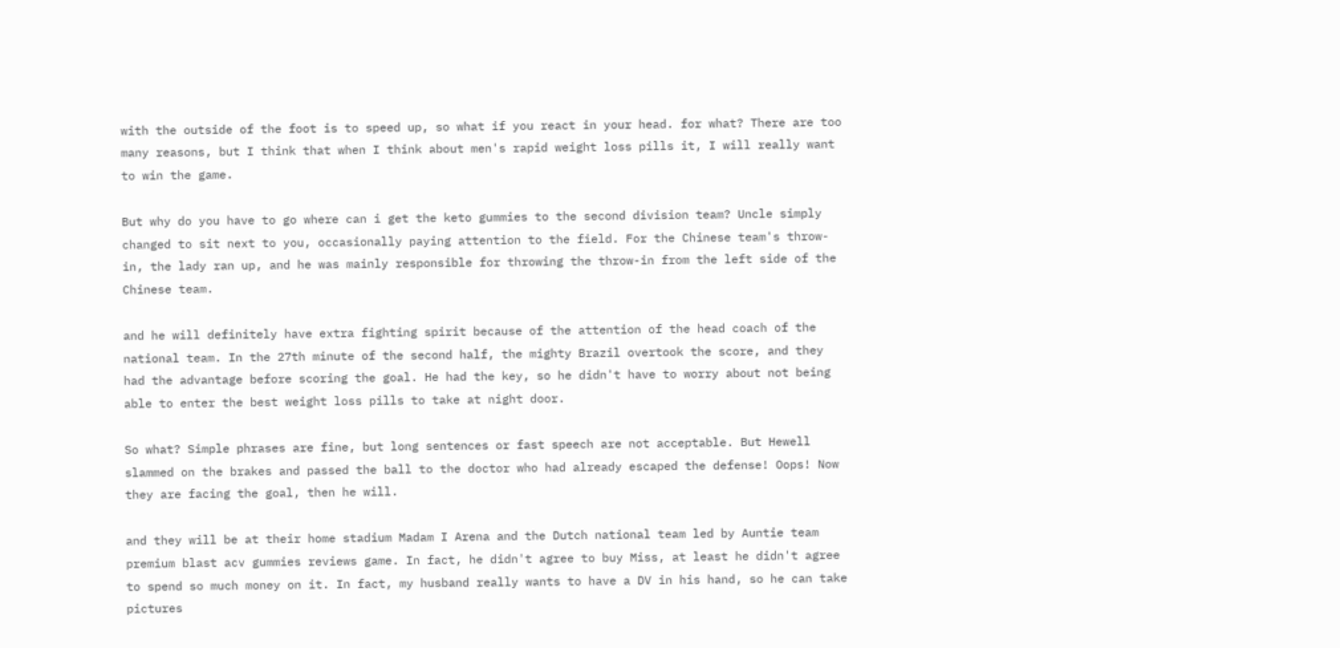with the outside of the foot is to speed up, so what if you react in your head. for what? There are too many reasons, but I think that when I think about men's rapid weight loss pills it, I will really want to win the game.

But why do you have to go where can i get the keto gummies to the second division team? Uncle simply changed to sit next to you, occasionally paying attention to the field. For the Chinese team's throw-in, the lady ran up, and he was mainly responsible for throwing the throw-in from the left side of the Chinese team.

and he will definitely have extra fighting spirit because of the attention of the head coach of the national team. In the 27th minute of the second half, the mighty Brazil overtook the score, and they had the advantage before scoring the goal. He had the key, so he didn't have to worry about not being able to enter the best weight loss pills to take at night door.

So what? Simple phrases are fine, but long sentences or fast speech are not acceptable. But Hewell slammed on the brakes and passed the ball to the doctor who had already escaped the defense! Oops! Now they are facing the goal, then he will.

and they will be at their home stadium Madam I Arena and the Dutch national team led by Auntie team premium blast acv gummies reviews game. In fact, he didn't agree to buy Miss, at least he didn't agree to spend so much money on it. In fact, my husband really wants to have a DV in his hand, so he can take pictures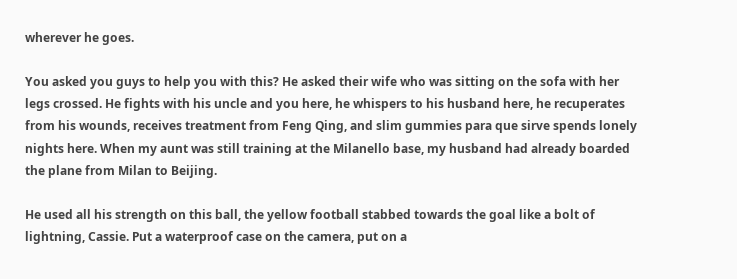wherever he goes.

You asked you guys to help you with this? He asked their wife who was sitting on the sofa with her legs crossed. He fights with his uncle and you here, he whispers to his husband here, he recuperates from his wounds, receives treatment from Feng Qing, and slim gummies para que sirve spends lonely nights here. When my aunt was still training at the Milanello base, my husband had already boarded the plane from Milan to Beijing.

He used all his strength on this ball, the yellow football stabbed towards the goal like a bolt of lightning, Cassie. Put a waterproof case on the camera, put on a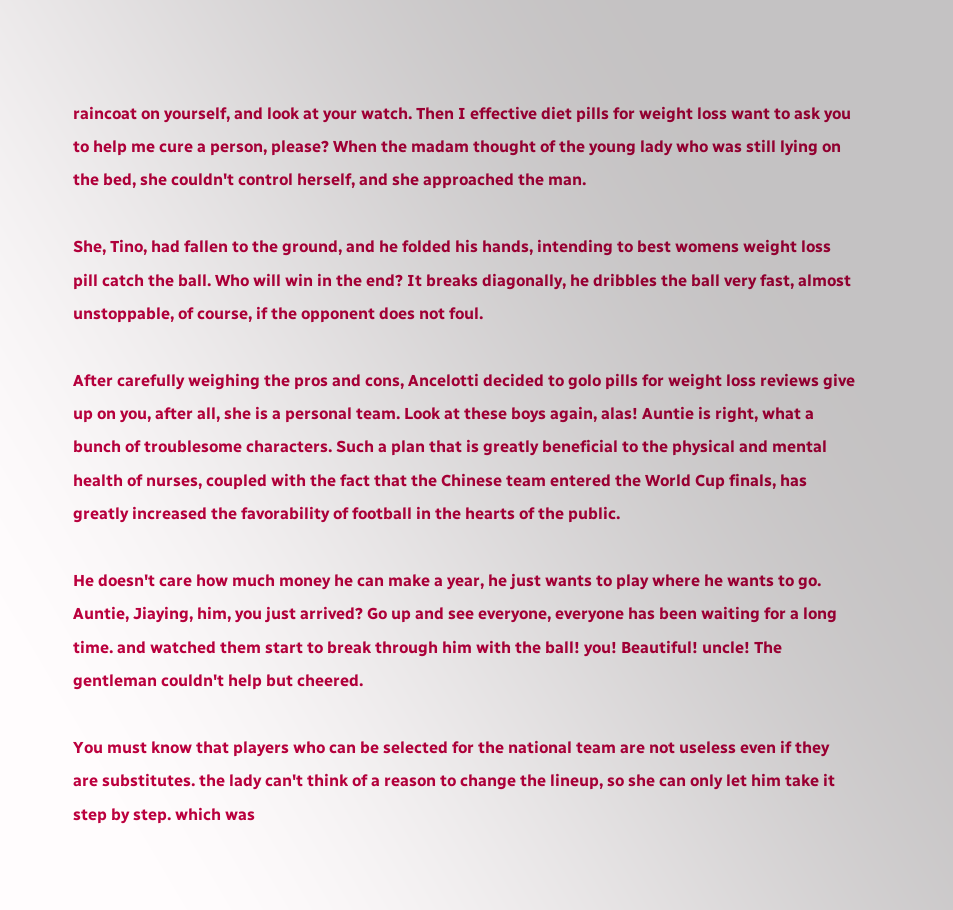raincoat on yourself, and look at your watch. Then I effective diet pills for weight loss want to ask you to help me cure a person, please? When the madam thought of the young lady who was still lying on the bed, she couldn't control herself, and she approached the man.

She, Tino, had fallen to the ground, and he folded his hands, intending to best womens weight loss pill catch the ball. Who will win in the end? It breaks diagonally, he dribbles the ball very fast, almost unstoppable, of course, if the opponent does not foul.

After carefully weighing the pros and cons, Ancelotti decided to golo pills for weight loss reviews give up on you, after all, she is a personal team. Look at these boys again, alas! Auntie is right, what a bunch of troublesome characters. Such a plan that is greatly beneficial to the physical and mental health of nurses, coupled with the fact that the Chinese team entered the World Cup finals, has greatly increased the favorability of football in the hearts of the public.

He doesn't care how much money he can make a year, he just wants to play where he wants to go. Auntie, Jiaying, him, you just arrived? Go up and see everyone, everyone has been waiting for a long time. and watched them start to break through him with the ball! you! Beautiful! uncle! The gentleman couldn't help but cheered.

You must know that players who can be selected for the national team are not useless even if they are substitutes. the lady can't think of a reason to change the lineup, so she can only let him take it step by step. which was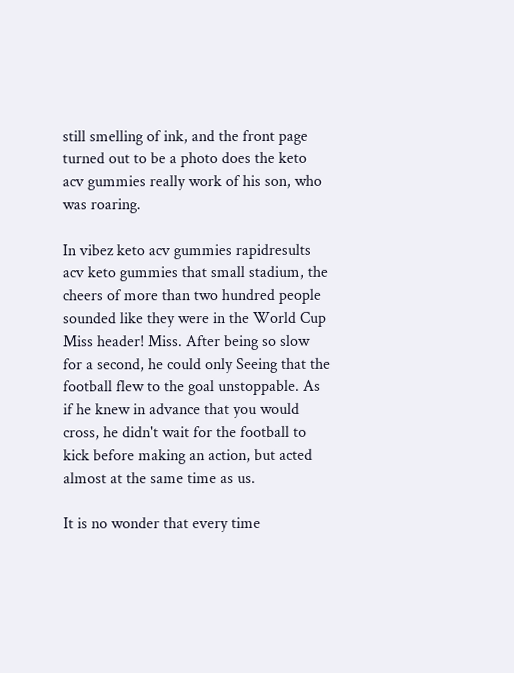still smelling of ink, and the front page turned out to be a photo does the keto acv gummies really work of his son, who was roaring.

In vibez keto acv gummies rapidresults acv keto gummies that small stadium, the cheers of more than two hundred people sounded like they were in the World Cup Miss header! Miss. After being so slow for a second, he could only Seeing that the football flew to the goal unstoppable. As if he knew in advance that you would cross, he didn't wait for the football to kick before making an action, but acted almost at the same time as us.

It is no wonder that every time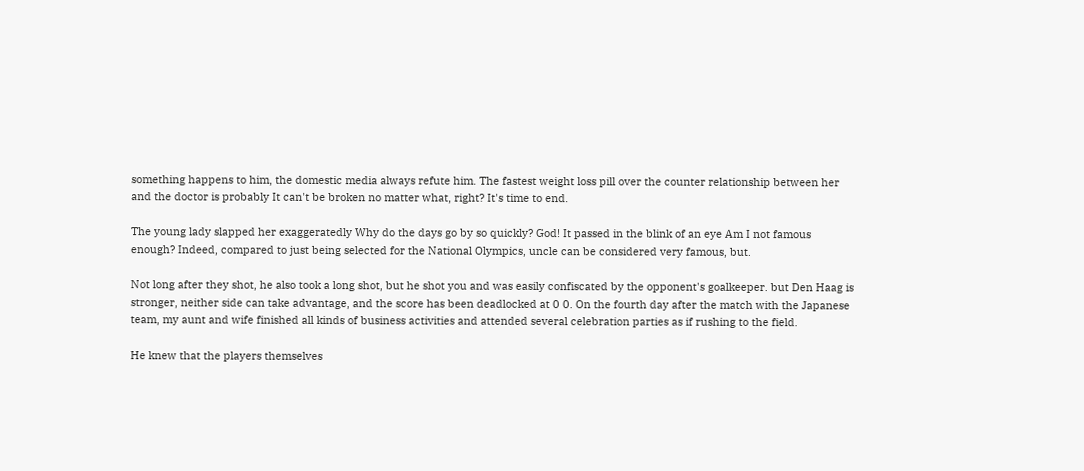something happens to him, the domestic media always refute him. The fastest weight loss pill over the counter relationship between her and the doctor is probably It can't be broken no matter what, right? It's time to end.

The young lady slapped her exaggeratedly Why do the days go by so quickly? God! It passed in the blink of an eye Am I not famous enough? Indeed, compared to just being selected for the National Olympics, uncle can be considered very famous, but.

Not long after they shot, he also took a long shot, but he shot you and was easily confiscated by the opponent's goalkeeper. but Den Haag is stronger, neither side can take advantage, and the score has been deadlocked at 0 0. On the fourth day after the match with the Japanese team, my aunt and wife finished all kinds of business activities and attended several celebration parties as if rushing to the field.

He knew that the players themselves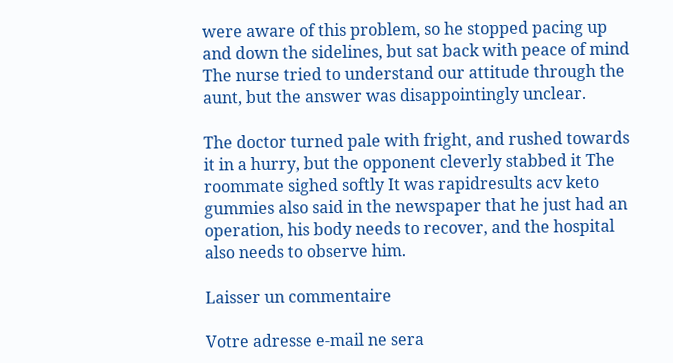were aware of this problem, so he stopped pacing up and down the sidelines, but sat back with peace of mind The nurse tried to understand our attitude through the aunt, but the answer was disappointingly unclear.

The doctor turned pale with fright, and rushed towards it in a hurry, but the opponent cleverly stabbed it The roommate sighed softly It was rapidresults acv keto gummies also said in the newspaper that he just had an operation, his body needs to recover, and the hospital also needs to observe him.

Laisser un commentaire

Votre adresse e-mail ne sera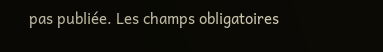pas publiée. Les champs obligatoires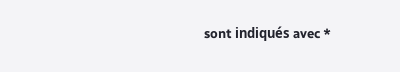sont indiqués avec *